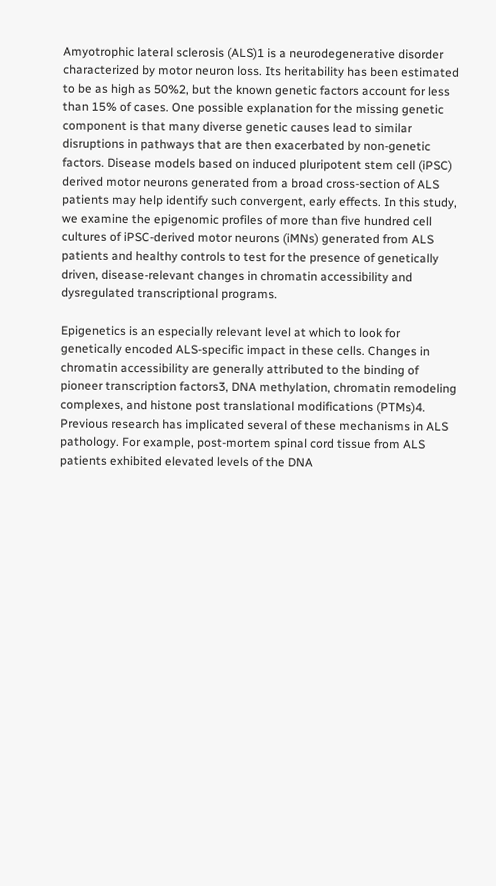Amyotrophic lateral sclerosis (ALS)1 is a neurodegenerative disorder characterized by motor neuron loss. Its heritability has been estimated to be as high as 50%2, but the known genetic factors account for less than 15% of cases. One possible explanation for the missing genetic component is that many diverse genetic causes lead to similar disruptions in pathways that are then exacerbated by non-genetic factors. Disease models based on induced pluripotent stem cell (iPSC) derived motor neurons generated from a broad cross-section of ALS patients may help identify such convergent, early effects. In this study, we examine the epigenomic profiles of more than five hundred cell cultures of iPSC-derived motor neurons (iMNs) generated from ALS patients and healthy controls to test for the presence of genetically driven, disease-relevant changes in chromatin accessibility and dysregulated transcriptional programs.

Epigenetics is an especially relevant level at which to look for genetically encoded ALS-specific impact in these cells. Changes in chromatin accessibility are generally attributed to the binding of pioneer transcription factors3, DNA methylation, chromatin remodeling complexes, and histone post translational modifications (PTMs)4. Previous research has implicated several of these mechanisms in ALS pathology. For example, post-mortem spinal cord tissue from ALS patients exhibited elevated levels of the DNA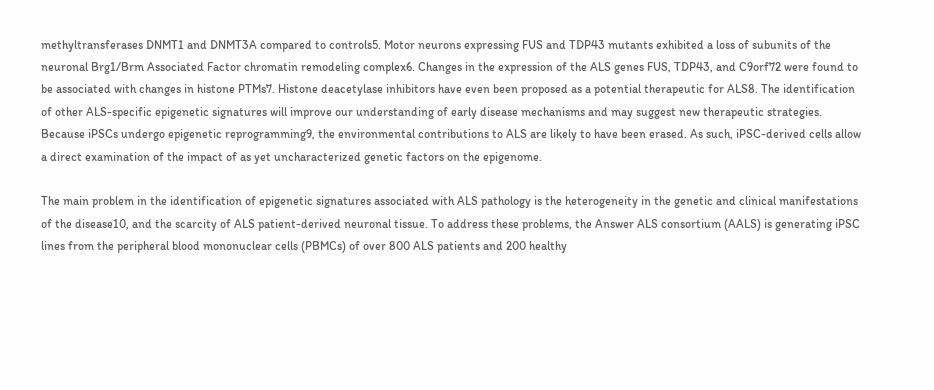methyltransferases DNMT1 and DNMT3A compared to controls5. Motor neurons expressing FUS and TDP43 mutants exhibited a loss of subunits of the neuronal Brg1/Brm Associated Factor chromatin remodeling complex6. Changes in the expression of the ALS genes FUS, TDP43, and C9orf72 were found to be associated with changes in histone PTMs7. Histone deacetylase inhibitors have even been proposed as a potential therapeutic for ALS8. The identification of other ALS-specific epigenetic signatures will improve our understanding of early disease mechanisms and may suggest new therapeutic strategies. Because iPSCs undergo epigenetic reprogramming9, the environmental contributions to ALS are likely to have been erased. As such, iPSC-derived cells allow a direct examination of the impact of as yet uncharacterized genetic factors on the epigenome.

The main problem in the identification of epigenetic signatures associated with ALS pathology is the heterogeneity in the genetic and clinical manifestations of the disease10, and the scarcity of ALS patient-derived neuronal tissue. To address these problems, the Answer ALS consortium (AALS) is generating iPSC lines from the peripheral blood mononuclear cells (PBMCs) of over 800 ALS patients and 200 healthy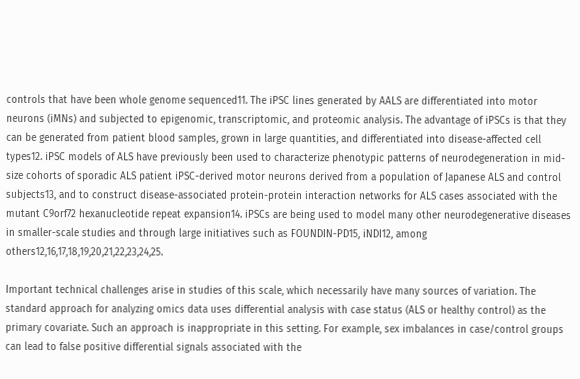controls that have been whole genome sequenced11. The iPSC lines generated by AALS are differentiated into motor neurons (iMNs) and subjected to epigenomic, transcriptomic, and proteomic analysis. The advantage of iPSCs is that they can be generated from patient blood samples, grown in large quantities, and differentiated into disease-affected cell types12. iPSC models of ALS have previously been used to characterize phenotypic patterns of neurodegeneration in mid-size cohorts of sporadic ALS patient iPSC-derived motor neurons derived from a population of Japanese ALS and control subjects13, and to construct disease-associated protein-protein interaction networks for ALS cases associated with the mutant C9orf72 hexanucleotide repeat expansion14. iPSCs are being used to model many other neurodegenerative diseases in smaller-scale studies and through large initiatives such as FOUNDIN-PD15, iNDI12, among others12,16,17,18,19,20,21,22,23,24,25.

Important technical challenges arise in studies of this scale, which necessarily have many sources of variation. The standard approach for analyzing omics data uses differential analysis with case status (ALS or healthy control) as the primary covariate. Such an approach is inappropriate in this setting. For example, sex imbalances in case/control groups can lead to false positive differential signals associated with the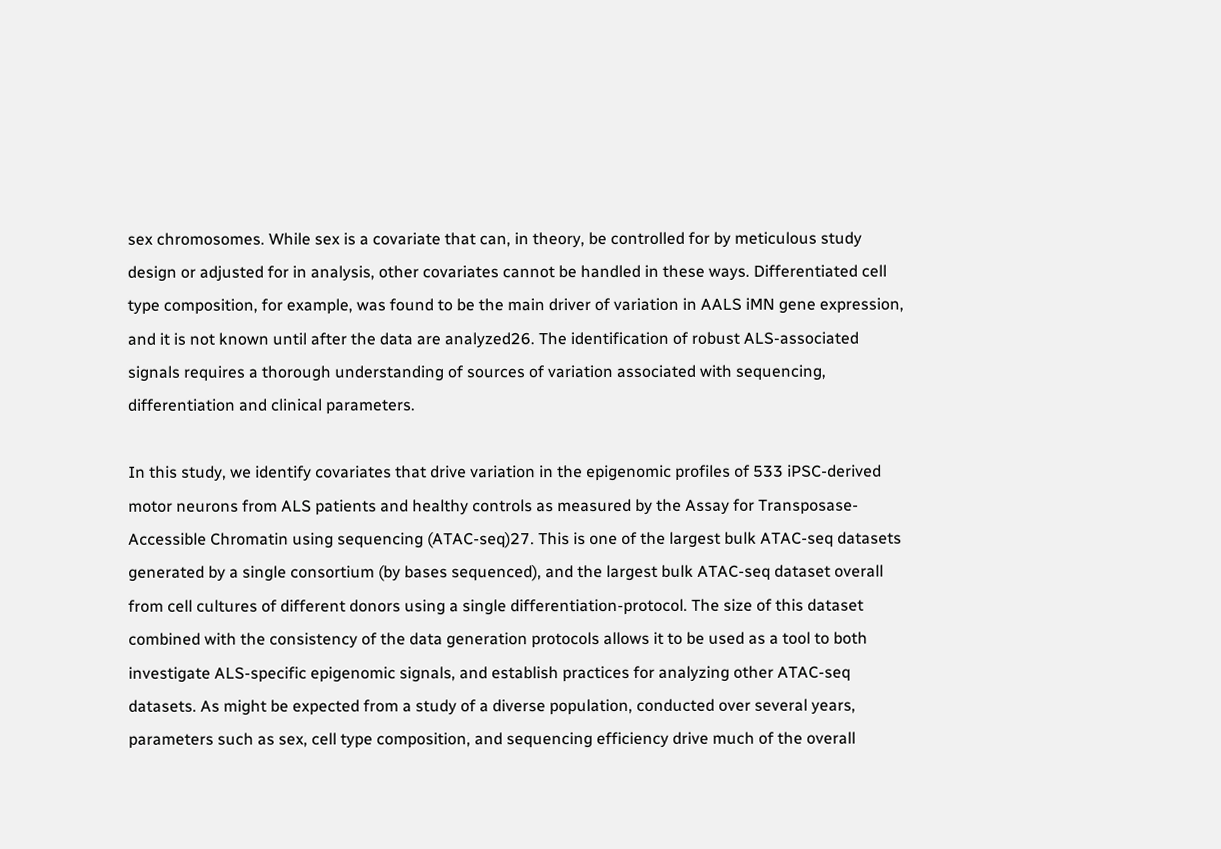sex chromosomes. While sex is a covariate that can, in theory, be controlled for by meticulous study design or adjusted for in analysis, other covariates cannot be handled in these ways. Differentiated cell type composition, for example, was found to be the main driver of variation in AALS iMN gene expression, and it is not known until after the data are analyzed26. The identification of robust ALS-associated signals requires a thorough understanding of sources of variation associated with sequencing, differentiation and clinical parameters.

In this study, we identify covariates that drive variation in the epigenomic profiles of 533 iPSC-derived motor neurons from ALS patients and healthy controls as measured by the Assay for Transposase-Accessible Chromatin using sequencing (ATAC-seq)27. This is one of the largest bulk ATAC-seq datasets generated by a single consortium (by bases sequenced), and the largest bulk ATAC-seq dataset overall from cell cultures of different donors using a single differentiation-protocol. The size of this dataset combined with the consistency of the data generation protocols allows it to be used as a tool to both investigate ALS-specific epigenomic signals, and establish practices for analyzing other ATAC-seq datasets. As might be expected from a study of a diverse population, conducted over several years, parameters such as sex, cell type composition, and sequencing efficiency drive much of the overall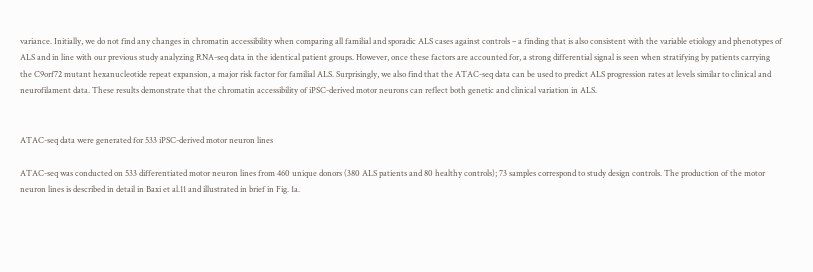variance. Initially, we do not find any changes in chromatin accessibility when comparing all familial and sporadic ALS cases against controls – a finding that is also consistent with the variable etiology and phenotypes of ALS and in line with our previous study analyzing RNA-seq data in the identical patient groups. However, once these factors are accounted for, a strong differential signal is seen when stratifying by patients carrying the C9orf72 mutant hexanucleotide repeat expansion, a major risk factor for familial ALS. Surprisingly, we also find that the ATAC-seq data can be used to predict ALS progression rates at levels similar to clinical and neurofilament data. These results demonstrate that the chromatin accessibility of iPSC-derived motor neurons can reflect both genetic and clinical variation in ALS.


ATAC-seq data were generated for 533 iPSC-derived motor neuron lines

ATAC-seq was conducted on 533 differentiated motor neuron lines from 460 unique donors (380 ALS patients and 80 healthy controls); 73 samples correspond to study design controls. The production of the motor neuron lines is described in detail in Baxi et al.11 and illustrated in brief in Fig. 1a.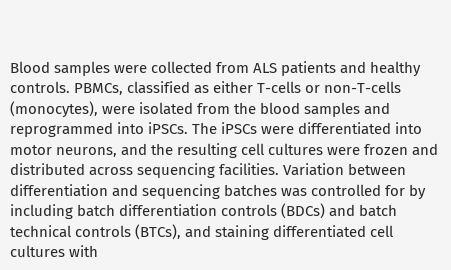Blood samples were collected from ALS patients and healthy controls. PBMCs, classified as either T-cells or non-T-cells (monocytes), were isolated from the blood samples and reprogrammed into iPSCs. The iPSCs were differentiated into motor neurons, and the resulting cell cultures were frozen and distributed across sequencing facilities. Variation between differentiation and sequencing batches was controlled for by including batch differentiation controls (BDCs) and batch technical controls (BTCs), and staining differentiated cell cultures with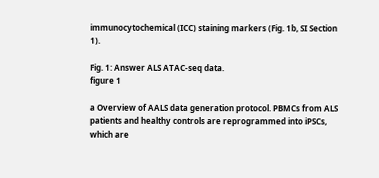immunocytochemical (ICC) staining markers (Fig. 1b, SI Section 1).

Fig. 1: Answer ALS ATAC-seq data.
figure 1

a Overview of AALS data generation protocol. PBMCs from ALS patients and healthy controls are reprogrammed into iPSCs, which are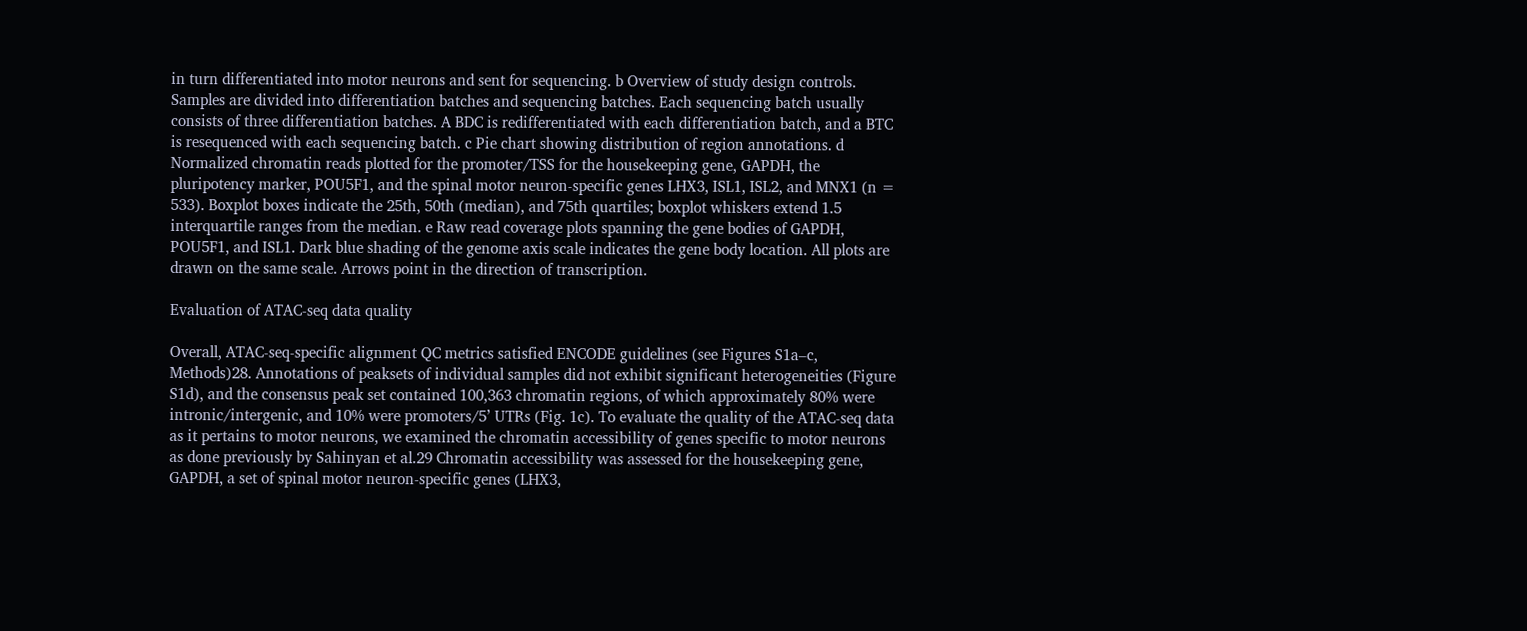in turn differentiated into motor neurons and sent for sequencing. b Overview of study design controls. Samples are divided into differentiation batches and sequencing batches. Each sequencing batch usually consists of three differentiation batches. A BDC is redifferentiated with each differentiation batch, and a BTC is resequenced with each sequencing batch. c Pie chart showing distribution of region annotations. d Normalized chromatin reads plotted for the promoter/TSS for the housekeeping gene, GAPDH, the pluripotency marker, POU5F1, and the spinal motor neuron-specific genes LHX3, ISL1, ISL2, and MNX1 (n = 533). Boxplot boxes indicate the 25th, 50th (median), and 75th quartiles; boxplot whiskers extend 1.5 interquartile ranges from the median. e Raw read coverage plots spanning the gene bodies of GAPDH, POU5F1, and ISL1. Dark blue shading of the genome axis scale indicates the gene body location. All plots are drawn on the same scale. Arrows point in the direction of transcription.

Evaluation of ATAC-seq data quality

Overall, ATAC-seq-specific alignment QC metrics satisfied ENCODE guidelines (see Figures S1a–c, Methods)28. Annotations of peaksets of individual samples did not exhibit significant heterogeneities (Figure S1d), and the consensus peak set contained 100,363 chromatin regions, of which approximately 80% were intronic/intergenic, and 10% were promoters/5’ UTRs (Fig. 1c). To evaluate the quality of the ATAC-seq data as it pertains to motor neurons, we examined the chromatin accessibility of genes specific to motor neurons as done previously by Sahinyan et al.29 Chromatin accessibility was assessed for the housekeeping gene, GAPDH, a set of spinal motor neuron-specific genes (LHX3,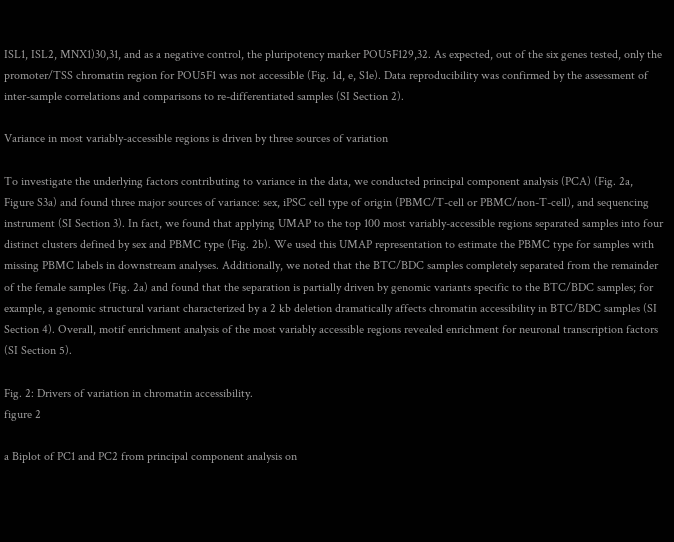ISL1, ISL2, MNX1)30,31, and as a negative control, the pluripotency marker POU5F129,32. As expected, out of the six genes tested, only the promoter/TSS chromatin region for POU5F1 was not accessible (Fig. 1d, e, S1e). Data reproducibility was confirmed by the assessment of inter-sample correlations and comparisons to re-differentiated samples (SI Section 2).

Variance in most variably-accessible regions is driven by three sources of variation

To investigate the underlying factors contributing to variance in the data, we conducted principal component analysis (PCA) (Fig. 2a, Figure S3a) and found three major sources of variance: sex, iPSC cell type of origin (PBMC/T-cell or PBMC/non-T-cell), and sequencing instrument (SI Section 3). In fact, we found that applying UMAP to the top 100 most variably-accessible regions separated samples into four distinct clusters defined by sex and PBMC type (Fig. 2b). We used this UMAP representation to estimate the PBMC type for samples with missing PBMC labels in downstream analyses. Additionally, we noted that the BTC/BDC samples completely separated from the remainder of the female samples (Fig. 2a) and found that the separation is partially driven by genomic variants specific to the BTC/BDC samples; for example, a genomic structural variant characterized by a 2 kb deletion dramatically affects chromatin accessibility in BTC/BDC samples (SI Section 4). Overall, motif enrichment analysis of the most variably accessible regions revealed enrichment for neuronal transcription factors (SI Section 5).

Fig. 2: Drivers of variation in chromatin accessibility.
figure 2

a Biplot of PC1 and PC2 from principal component analysis on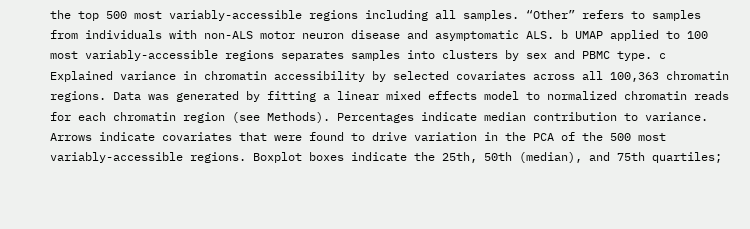the top 500 most variably-accessible regions including all samples. “Other” refers to samples from individuals with non-ALS motor neuron disease and asymptomatic ALS. b UMAP applied to 100 most variably-accessible regions separates samples into clusters by sex and PBMC type. c Explained variance in chromatin accessibility by selected covariates across all 100,363 chromatin regions. Data was generated by fitting a linear mixed effects model to normalized chromatin reads for each chromatin region (see Methods). Percentages indicate median contribution to variance. Arrows indicate covariates that were found to drive variation in the PCA of the 500 most variably-accessible regions. Boxplot boxes indicate the 25th, 50th (median), and 75th quartiles;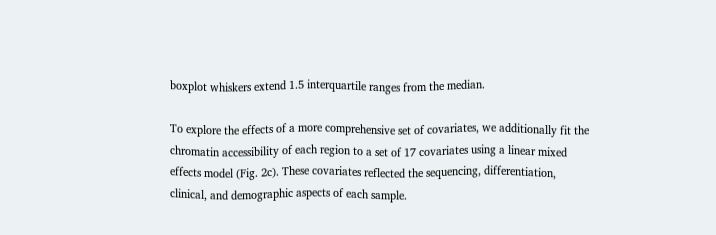boxplot whiskers extend 1.5 interquartile ranges from the median.

To explore the effects of a more comprehensive set of covariates, we additionally fit the chromatin accessibility of each region to a set of 17 covariates using a linear mixed effects model (Fig. 2c). These covariates reflected the sequencing, differentiation, clinical, and demographic aspects of each sample.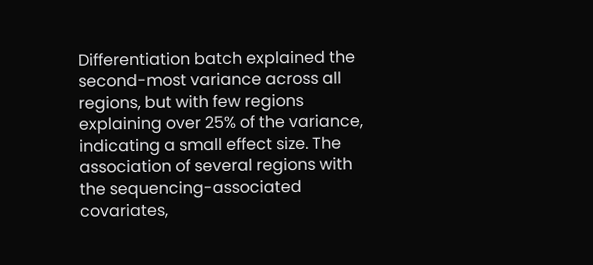Differentiation batch explained the second-most variance across all regions, but with few regions explaining over 25% of the variance, indicating a small effect size. The association of several regions with the sequencing-associated covariates,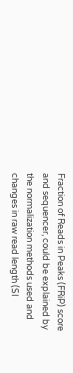Fraction of Reads in Peaks (FRiP) score and sequencer, could be explained by the normalization methods used and changes in raw read length (SI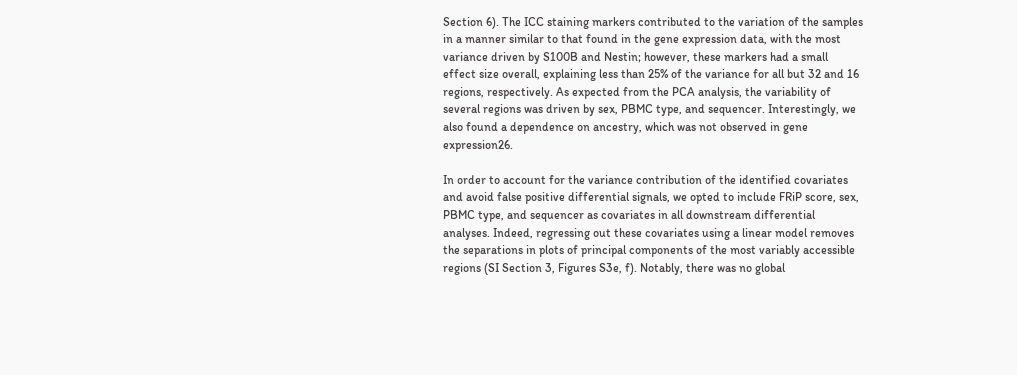Section 6). The ICC staining markers contributed to the variation of the samples in a manner similar to that found in the gene expression data, with the most variance driven by S100B and Nestin; however, these markers had a small effect size overall, explaining less than 25% of the variance for all but 32 and 16 regions, respectively. As expected from the PCA analysis, the variability of several regions was driven by sex, PBMC type, and sequencer. Interestingly, we also found a dependence on ancestry, which was not observed in gene expression26.

In order to account for the variance contribution of the identified covariates and avoid false positive differential signals, we opted to include FRiP score, sex, PBMC type, and sequencer as covariates in all downstream differential analyses. Indeed, regressing out these covariates using a linear model removes the separations in plots of principal components of the most variably accessible regions (SI Section 3, Figures S3e, f). Notably, there was no global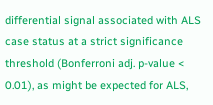differential signal associated with ALS case status at a strict significance threshold (Bonferroni adj. p-value < 0.01), as might be expected for ALS,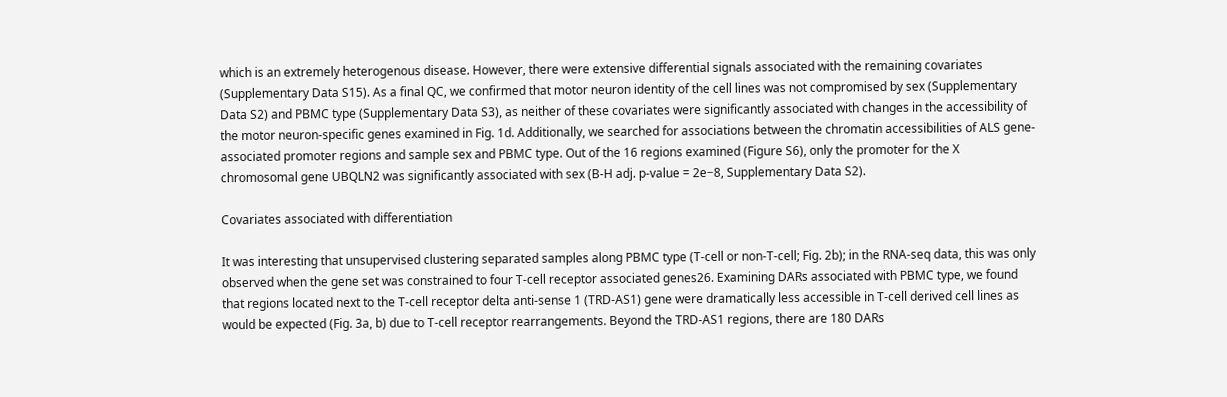which is an extremely heterogenous disease. However, there were extensive differential signals associated with the remaining covariates (Supplementary Data S15). As a final QC, we confirmed that motor neuron identity of the cell lines was not compromised by sex (Supplementary Data S2) and PBMC type (Supplementary Data S3), as neither of these covariates were significantly associated with changes in the accessibility of the motor neuron-specific genes examined in Fig. 1d. Additionally, we searched for associations between the chromatin accessibilities of ALS gene-associated promoter regions and sample sex and PBMC type. Out of the 16 regions examined (Figure S6), only the promoter for the X chromosomal gene UBQLN2 was significantly associated with sex (B-H adj. p-value = 2e−8, Supplementary Data S2).

Covariates associated with differentiation

It was interesting that unsupervised clustering separated samples along PBMC type (T-cell or non-T-cell; Fig. 2b); in the RNA-seq data, this was only observed when the gene set was constrained to four T-cell receptor associated genes26. Examining DARs associated with PBMC type, we found that regions located next to the T-cell receptor delta anti-sense 1 (TRD-AS1) gene were dramatically less accessible in T-cell derived cell lines as would be expected (Fig. 3a, b) due to T-cell receptor rearrangements. Beyond the TRD-AS1 regions, there are 180 DARs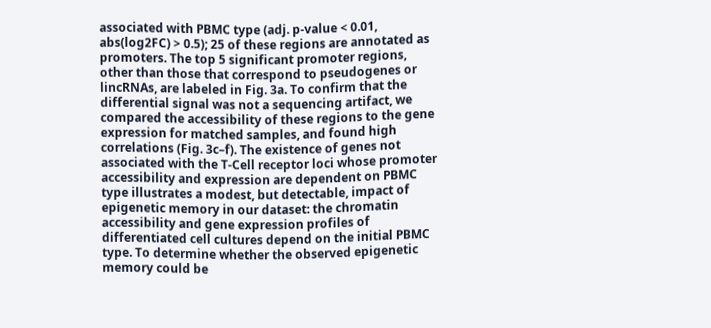associated with PBMC type (adj. p-value < 0.01, abs(log2FC) > 0.5); 25 of these regions are annotated as promoters. The top 5 significant promoter regions, other than those that correspond to pseudogenes or lincRNAs, are labeled in Fig. 3a. To confirm that the differential signal was not a sequencing artifact, we compared the accessibility of these regions to the gene expression for matched samples, and found high correlations (Fig. 3c–f). The existence of genes not associated with the T-Cell receptor loci whose promoter accessibility and expression are dependent on PBMC type illustrates a modest, but detectable, impact of epigenetic memory in our dataset: the chromatin accessibility and gene expression profiles of differentiated cell cultures depend on the initial PBMC type. To determine whether the observed epigenetic memory could be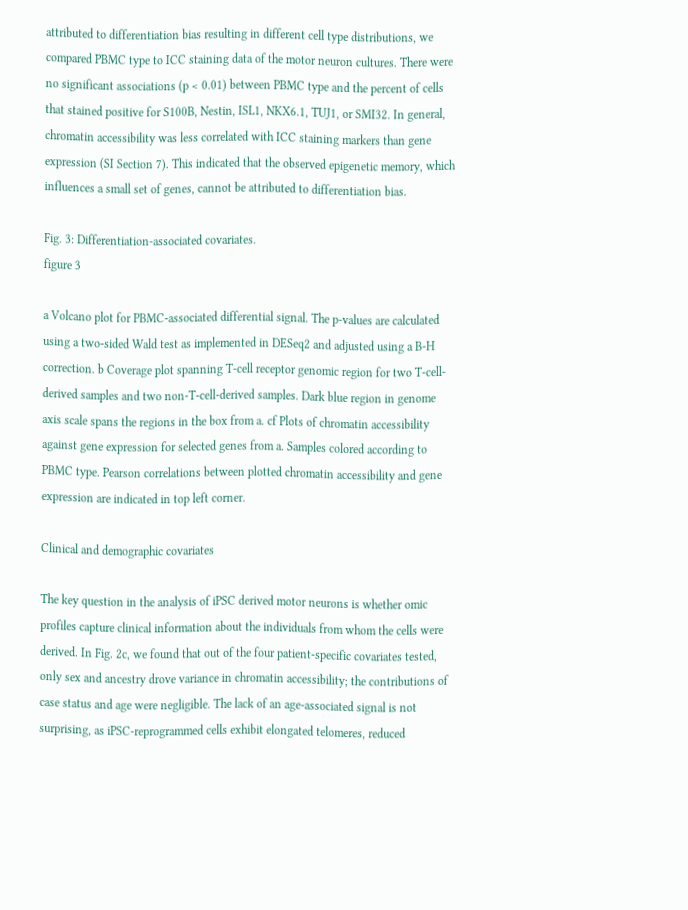attributed to differentiation bias resulting in different cell type distributions, we compared PBMC type to ICC staining data of the motor neuron cultures. There were no significant associations (p < 0.01) between PBMC type and the percent of cells that stained positive for S100B, Nestin, ISL1, NKX6.1, TUJ1, or SMI32. In general, chromatin accessibility was less correlated with ICC staining markers than gene expression (SI Section 7). This indicated that the observed epigenetic memory, which influences a small set of genes, cannot be attributed to differentiation bias.

Fig. 3: Differentiation-associated covariates.
figure 3

a Volcano plot for PBMC-associated differential signal. The p-values are calculated using a two-sided Wald test as implemented in DESeq2 and adjusted using a B-H correction. b Coverage plot spanning T-cell receptor genomic region for two T-cell-derived samples and two non-T-cell-derived samples. Dark blue region in genome axis scale spans the regions in the box from a. cf Plots of chromatin accessibility against gene expression for selected genes from a. Samples colored according to PBMC type. Pearson correlations between plotted chromatin accessibility and gene expression are indicated in top left corner.

Clinical and demographic covariates

The key question in the analysis of iPSC derived motor neurons is whether omic profiles capture clinical information about the individuals from whom the cells were derived. In Fig. 2c, we found that out of the four patient-specific covariates tested, only sex and ancestry drove variance in chromatin accessibility; the contributions of case status and age were negligible. The lack of an age-associated signal is not surprising, as iPSC-reprogrammed cells exhibit elongated telomeres, reduced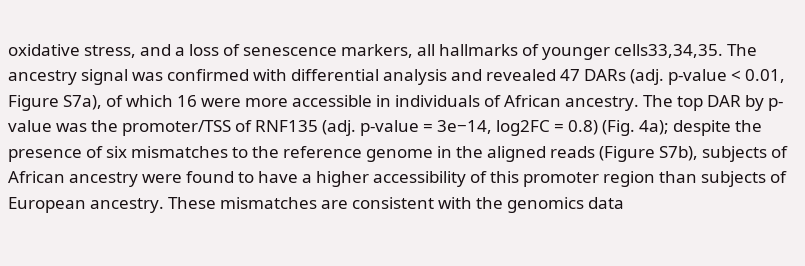oxidative stress, and a loss of senescence markers, all hallmarks of younger cells33,34,35. The ancestry signal was confirmed with differential analysis and revealed 47 DARs (adj. p-value < 0.01, Figure S7a), of which 16 were more accessible in individuals of African ancestry. The top DAR by p-value was the promoter/TSS of RNF135 (adj. p-value = 3e−14, log2FC = 0.8) (Fig. 4a); despite the presence of six mismatches to the reference genome in the aligned reads (Figure S7b), subjects of African ancestry were found to have a higher accessibility of this promoter region than subjects of European ancestry. These mismatches are consistent with the genomics data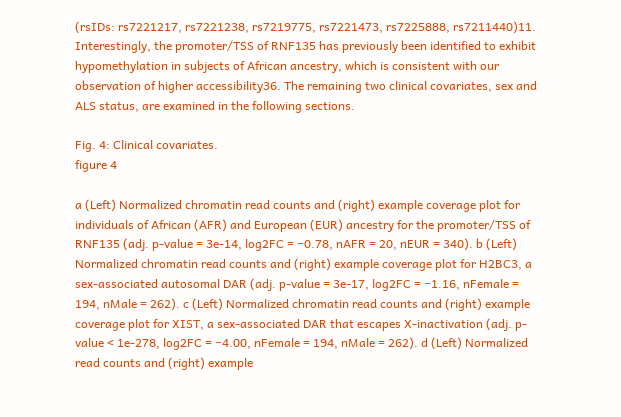(rsIDs: rs7221217, rs7221238, rs7219775, rs7221473, rs7225888, rs7211440)11. Interestingly, the promoter/TSS of RNF135 has previously been identified to exhibit hypomethylation in subjects of African ancestry, which is consistent with our observation of higher accessibility36. The remaining two clinical covariates, sex and ALS status, are examined in the following sections.

Fig. 4: Clinical covariates.
figure 4

a (Left) Normalized chromatin read counts and (right) example coverage plot for individuals of African (AFR) and European (EUR) ancestry for the promoter/TSS of RNF135 (adj. p-value = 3e-14, log2FC = −0.78, nAFR = 20, nEUR = 340). b (Left) Normalized chromatin read counts and (right) example coverage plot for H2BC3, a sex-associated autosomal DAR (adj. p-value = 3e-17, log2FC = −1.16, nFemale = 194, nMale = 262). c (Left) Normalized chromatin read counts and (right) example coverage plot for XIST, a sex-associated DAR that escapes X-inactivation (adj. p-value < 1e-278, log2FC = −4.00, nFemale = 194, nMale = 262). d (Left) Normalized read counts and (right) example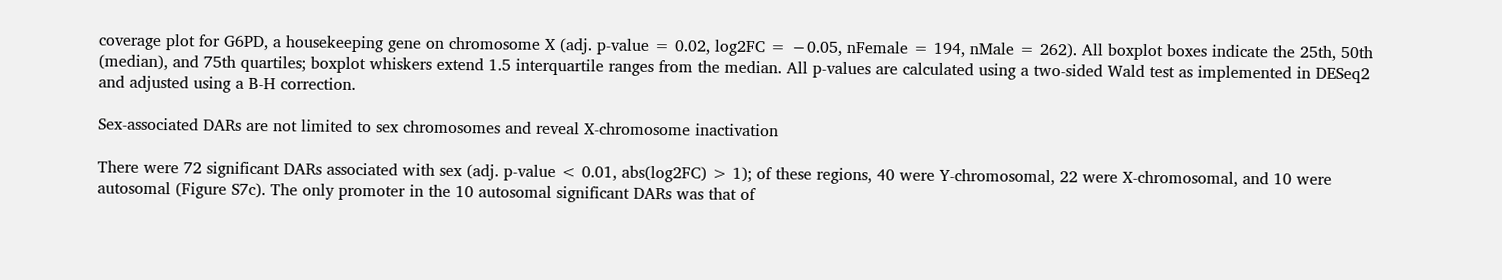coverage plot for G6PD, a housekeeping gene on chromosome X (adj. p-value = 0.02, log2FC = −0.05, nFemale = 194, nMale = 262). All boxplot boxes indicate the 25th, 50th (median), and 75th quartiles; boxplot whiskers extend 1.5 interquartile ranges from the median. All p-values are calculated using a two-sided Wald test as implemented in DESeq2 and adjusted using a B-H correction.

Sex-associated DARs are not limited to sex chromosomes and reveal X-chromosome inactivation

There were 72 significant DARs associated with sex (adj. p-value < 0.01, abs(log2FC) > 1); of these regions, 40 were Y-chromosomal, 22 were X-chromosomal, and 10 were autosomal (Figure S7c). The only promoter in the 10 autosomal significant DARs was that of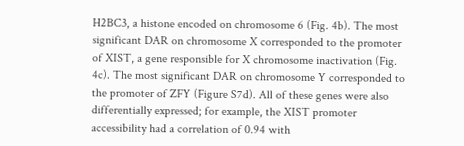H2BC3, a histone encoded on chromosome 6 (Fig. 4b). The most significant DAR on chromosome X corresponded to the promoter of XIST, a gene responsible for X chromosome inactivation (Fig. 4c). The most significant DAR on chromosome Y corresponded to the promoter of ZFY (Figure S7d). All of these genes were also differentially expressed; for example, the XIST promoter accessibility had a correlation of 0.94 with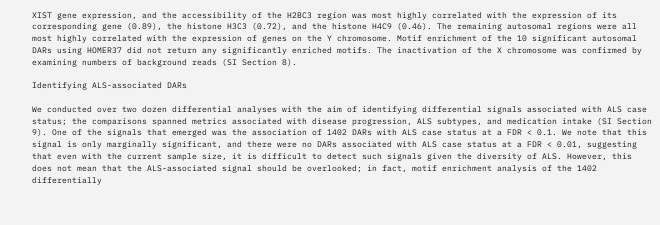XIST gene expression, and the accessibility of the H2BC3 region was most highly correlated with the expression of its corresponding gene (0.89), the histone H3C3 (0.72), and the histone H4C9 (0.46). The remaining autosomal regions were all most highly correlated with the expression of genes on the Y chromosome. Motif enrichment of the 10 significant autosomal DARs using HOMER37 did not return any significantly enriched motifs. The inactivation of the X chromosome was confirmed by examining numbers of background reads (SI Section 8).

Identifying ALS-associated DARs

We conducted over two dozen differential analyses with the aim of identifying differential signals associated with ALS case status; the comparisons spanned metrics associated with disease progression, ALS subtypes, and medication intake (SI Section 9). One of the signals that emerged was the association of 1402 DARs with ALS case status at a FDR < 0.1. We note that this signal is only marginally significant, and there were no DARs associated with ALS case status at a FDR < 0.01, suggesting that even with the current sample size, it is difficult to detect such signals given the diversity of ALS. However, this does not mean that the ALS-associated signal should be overlooked; in fact, motif enrichment analysis of the 1402 differentially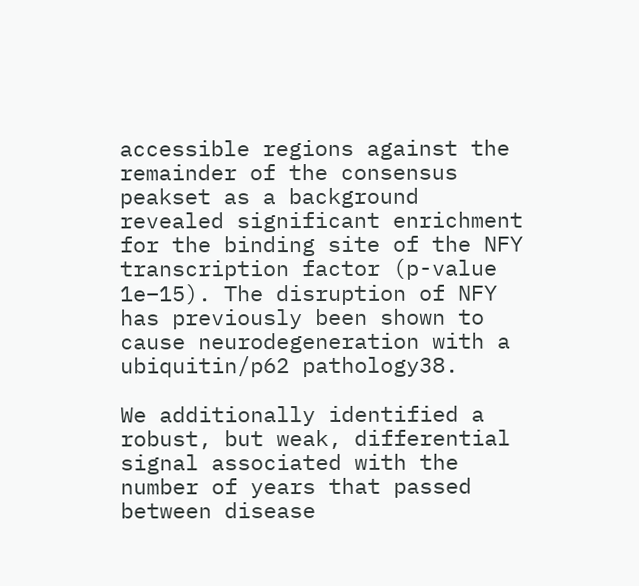accessible regions against the remainder of the consensus peakset as a background revealed significant enrichment for the binding site of the NFY transcription factor (p-value 1e−15). The disruption of NFY has previously been shown to cause neurodegeneration with a ubiquitin/p62 pathology38.

We additionally identified a robust, but weak, differential signal associated with the number of years that passed between disease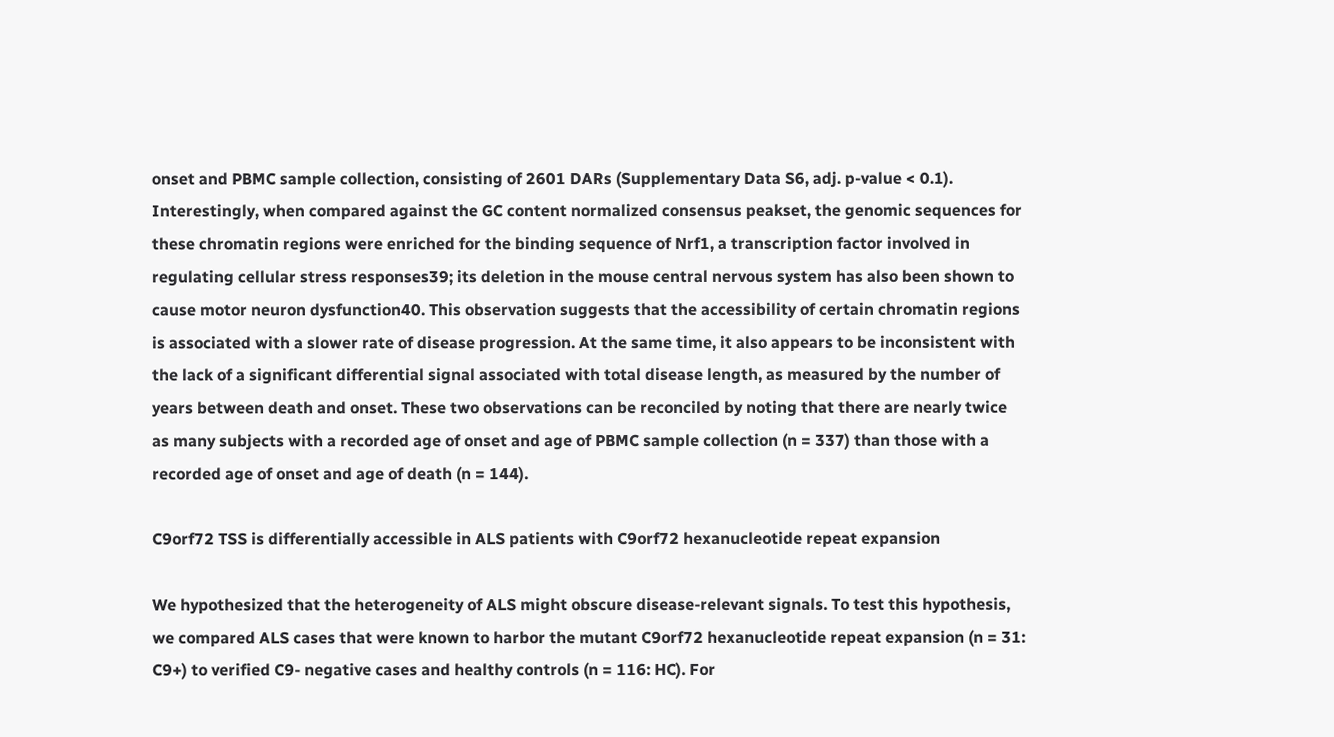onset and PBMC sample collection, consisting of 2601 DARs (Supplementary Data S6, adj. p-value < 0.1). Interestingly, when compared against the GC content normalized consensus peakset, the genomic sequences for these chromatin regions were enriched for the binding sequence of Nrf1, a transcription factor involved in regulating cellular stress responses39; its deletion in the mouse central nervous system has also been shown to cause motor neuron dysfunction40. This observation suggests that the accessibility of certain chromatin regions is associated with a slower rate of disease progression. At the same time, it also appears to be inconsistent with the lack of a significant differential signal associated with total disease length, as measured by the number of years between death and onset. These two observations can be reconciled by noting that there are nearly twice as many subjects with a recorded age of onset and age of PBMC sample collection (n = 337) than those with a recorded age of onset and age of death (n = 144).

C9orf72 TSS is differentially accessible in ALS patients with C9orf72 hexanucleotide repeat expansion

We hypothesized that the heterogeneity of ALS might obscure disease-relevant signals. To test this hypothesis, we compared ALS cases that were known to harbor the mutant C9orf72 hexanucleotide repeat expansion (n = 31: C9+) to verified C9- negative cases and healthy controls (n = 116: HC). For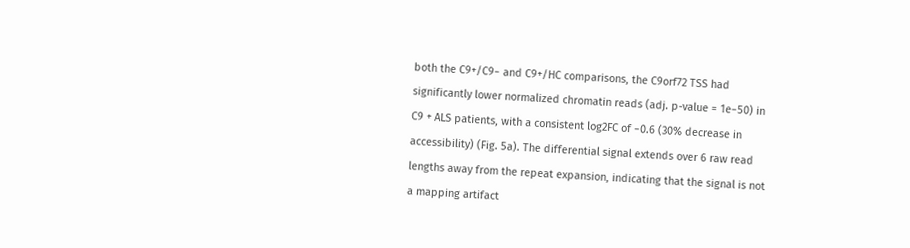both the C9+/C9− and C9+/HC comparisons, the C9orf72 TSS had significantly lower normalized chromatin reads (adj. p-value = 1e−50) in C9 + ALS patients, with a consistent log2FC of −0.6 (30% decrease in accessibility) (Fig. 5a). The differential signal extends over 6 raw read lengths away from the repeat expansion, indicating that the signal is not a mapping artifact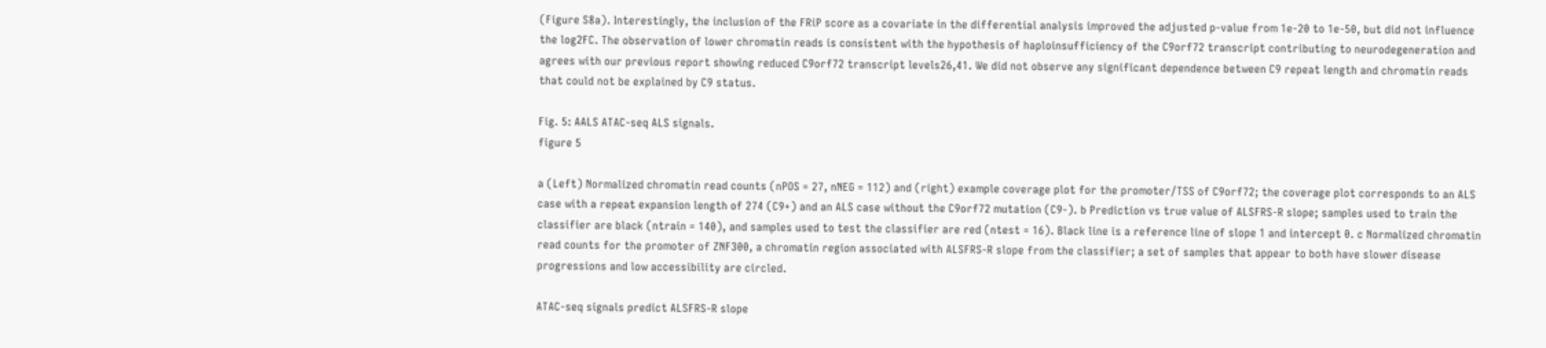(Figure S8a). Interestingly, the inclusion of the FRiP score as a covariate in the differential analysis improved the adjusted p-value from 1e-20 to 1e-50, but did not influence the log2FC. The observation of lower chromatin reads is consistent with the hypothesis of haploinsufficiency of the C9orf72 transcript contributing to neurodegeneration and agrees with our previous report showing reduced C9orf72 transcript levels26,41. We did not observe any significant dependence between C9 repeat length and chromatin reads that could not be explained by C9 status.

Fig. 5: AALS ATAC-seq ALS signals.
figure 5

a (Left) Normalized chromatin read counts (nPOS = 27, nNEG = 112) and (right) example coverage plot for the promoter/TSS of C9orf72; the coverage plot corresponds to an ALS case with a repeat expansion length of 274 (C9+) and an ALS case without the C9orf72 mutation (C9-). b Prediction vs true value of ALSFRS-R slope; samples used to train the classifier are black (ntrain = 140), and samples used to test the classifier are red (ntest = 16). Black line is a reference line of slope 1 and intercept 0. c Normalized chromatin read counts for the promoter of ZNF300, a chromatin region associated with ALSFRS-R slope from the classifier; a set of samples that appear to both have slower disease progressions and low accessibility are circled.

ATAC-seq signals predict ALSFRS-R slope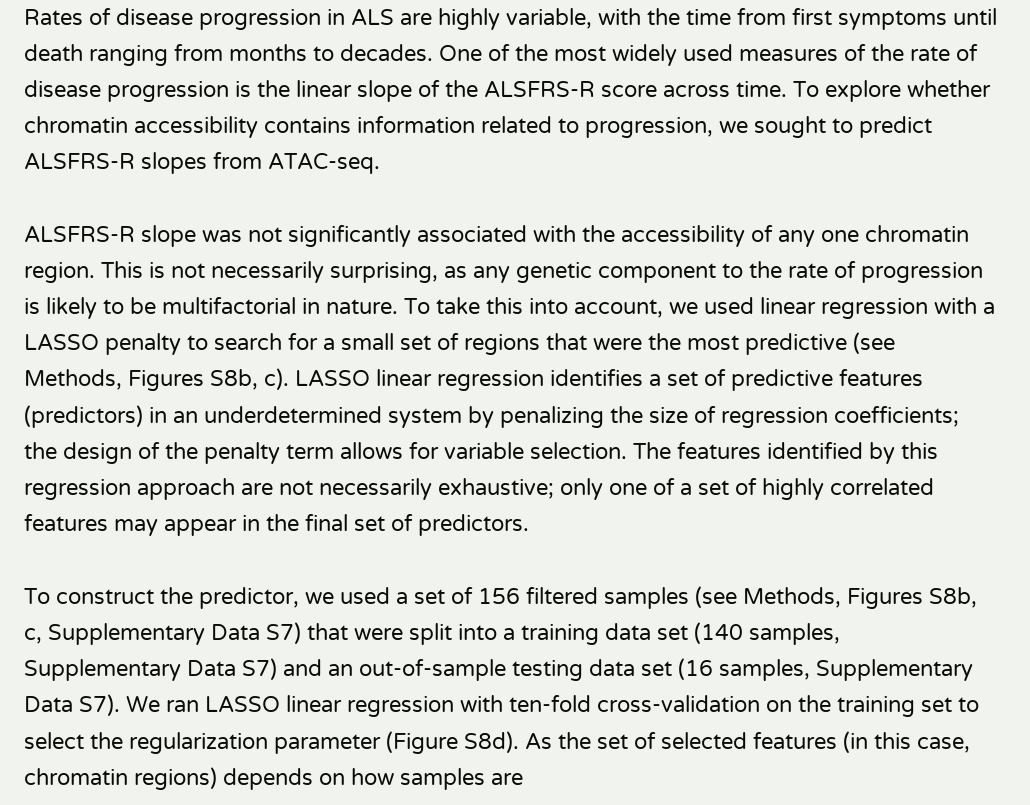Rates of disease progression in ALS are highly variable, with the time from first symptoms until death ranging from months to decades. One of the most widely used measures of the rate of disease progression is the linear slope of the ALSFRS-R score across time. To explore whether chromatin accessibility contains information related to progression, we sought to predict ALSFRS-R slopes from ATAC-seq.

ALSFRS-R slope was not significantly associated with the accessibility of any one chromatin region. This is not necessarily surprising, as any genetic component to the rate of progression is likely to be multifactorial in nature. To take this into account, we used linear regression with a LASSO penalty to search for a small set of regions that were the most predictive (see Methods, Figures S8b, c). LASSO linear regression identifies a set of predictive features (predictors) in an underdetermined system by penalizing the size of regression coefficients; the design of the penalty term allows for variable selection. The features identified by this regression approach are not necessarily exhaustive; only one of a set of highly correlated features may appear in the final set of predictors.

To construct the predictor, we used a set of 156 filtered samples (see Methods, Figures S8b, c, Supplementary Data S7) that were split into a training data set (140 samples, Supplementary Data S7) and an out-of-sample testing data set (16 samples, Supplementary Data S7). We ran LASSO linear regression with ten-fold cross-validation on the training set to select the regularization parameter (Figure S8d). As the set of selected features (in this case, chromatin regions) depends on how samples are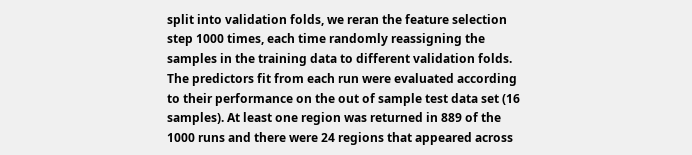split into validation folds, we reran the feature selection step 1000 times, each time randomly reassigning the samples in the training data to different validation folds. The predictors fit from each run were evaluated according to their performance on the out of sample test data set (16 samples). At least one region was returned in 889 of the 1000 runs and there were 24 regions that appeared across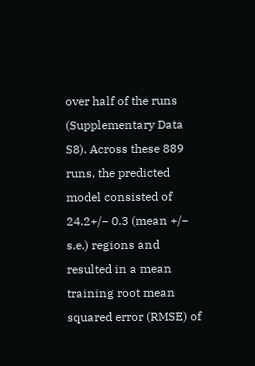over half of the runs (Supplementary Data S8). Across these 889 runs, the predicted model consisted of 24.2+/− 0.3 (mean +/− s.e.) regions and resulted in a mean training root mean squared error (RMSE) of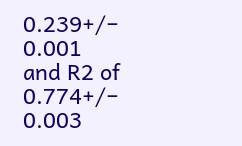0.239+/− 0.001 and R2 of 0.774+/− 0.003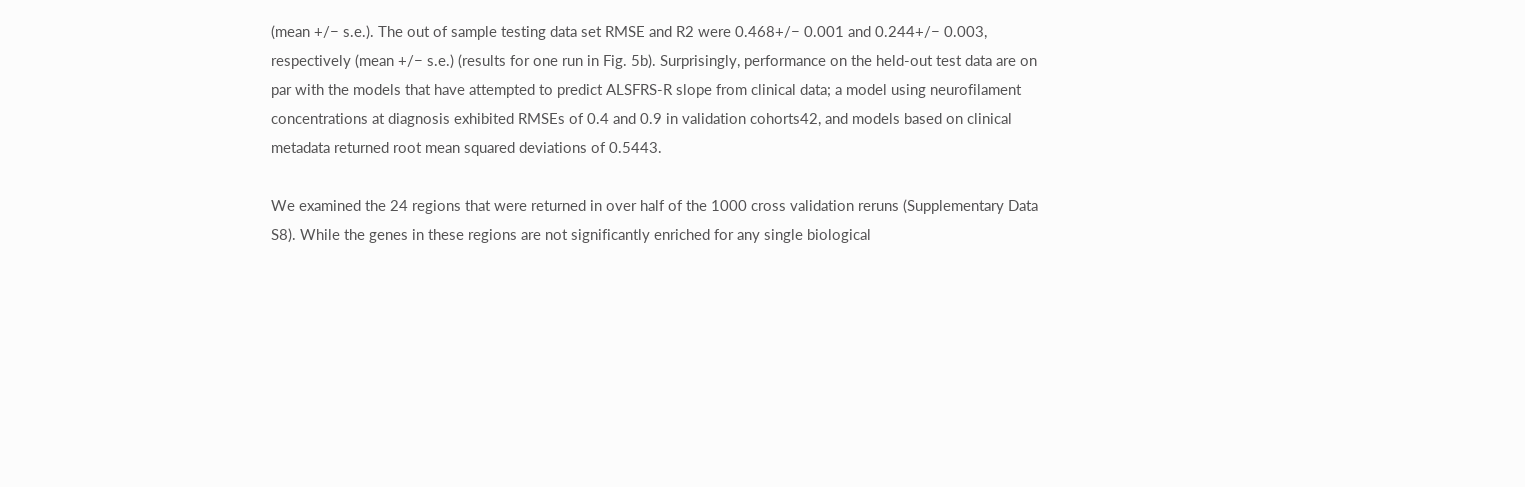(mean +/− s.e.). The out of sample testing data set RMSE and R2 were 0.468+/− 0.001 and 0.244+/− 0.003, respectively (mean +/− s.e.) (results for one run in Fig. 5b). Surprisingly, performance on the held-out test data are on par with the models that have attempted to predict ALSFRS-R slope from clinical data; a model using neurofilament concentrations at diagnosis exhibited RMSEs of 0.4 and 0.9 in validation cohorts42, and models based on clinical metadata returned root mean squared deviations of 0.5443.

We examined the 24 regions that were returned in over half of the 1000 cross validation reruns (Supplementary Data S8). While the genes in these regions are not significantly enriched for any single biological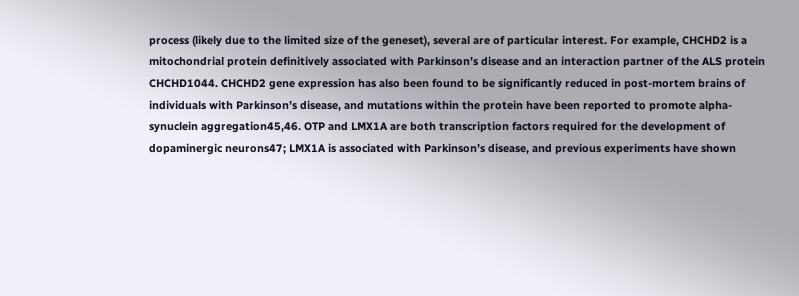process (likely due to the limited size of the geneset), several are of particular interest. For example, CHCHD2 is a mitochondrial protein definitively associated with Parkinson’s disease and an interaction partner of the ALS protein CHCHD1044. CHCHD2 gene expression has also been found to be significantly reduced in post-mortem brains of individuals with Parkinson’s disease, and mutations within the protein have been reported to promote alpha-synuclein aggregation45,46. OTP and LMX1A are both transcription factors required for the development of dopaminergic neurons47; LMX1A is associated with Parkinson’s disease, and previous experiments have shown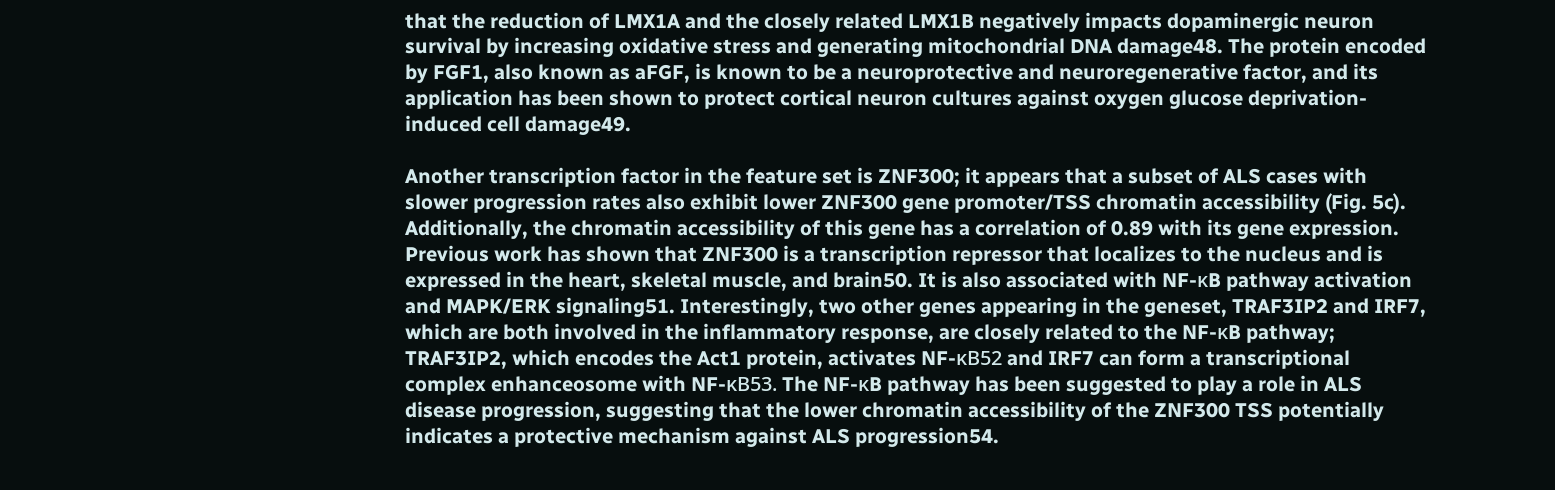that the reduction of LMX1A and the closely related LMX1B negatively impacts dopaminergic neuron survival by increasing oxidative stress and generating mitochondrial DNA damage48. The protein encoded by FGF1, also known as aFGF, is known to be a neuroprotective and neuroregenerative factor, and its application has been shown to protect cortical neuron cultures against oxygen glucose deprivation-induced cell damage49.

Another transcription factor in the feature set is ZNF300; it appears that a subset of ALS cases with slower progression rates also exhibit lower ZNF300 gene promoter/TSS chromatin accessibility (Fig. 5c). Additionally, the chromatin accessibility of this gene has a correlation of 0.89 with its gene expression. Previous work has shown that ZNF300 is a transcription repressor that localizes to the nucleus and is expressed in the heart, skeletal muscle, and brain50. It is also associated with NF-κB pathway activation and MAPK/ERK signaling51. Interestingly, two other genes appearing in the geneset, TRAF3IP2 and IRF7, which are both involved in the inflammatory response, are closely related to the NF-κB pathway; TRAF3IP2, which encodes the Act1 protein, activates NF-κB52 and IRF7 can form a transcriptional complex enhanceosome with NF-κB53. The NF-κB pathway has been suggested to play a role in ALS disease progression, suggesting that the lower chromatin accessibility of the ZNF300 TSS potentially indicates a protective mechanism against ALS progression54.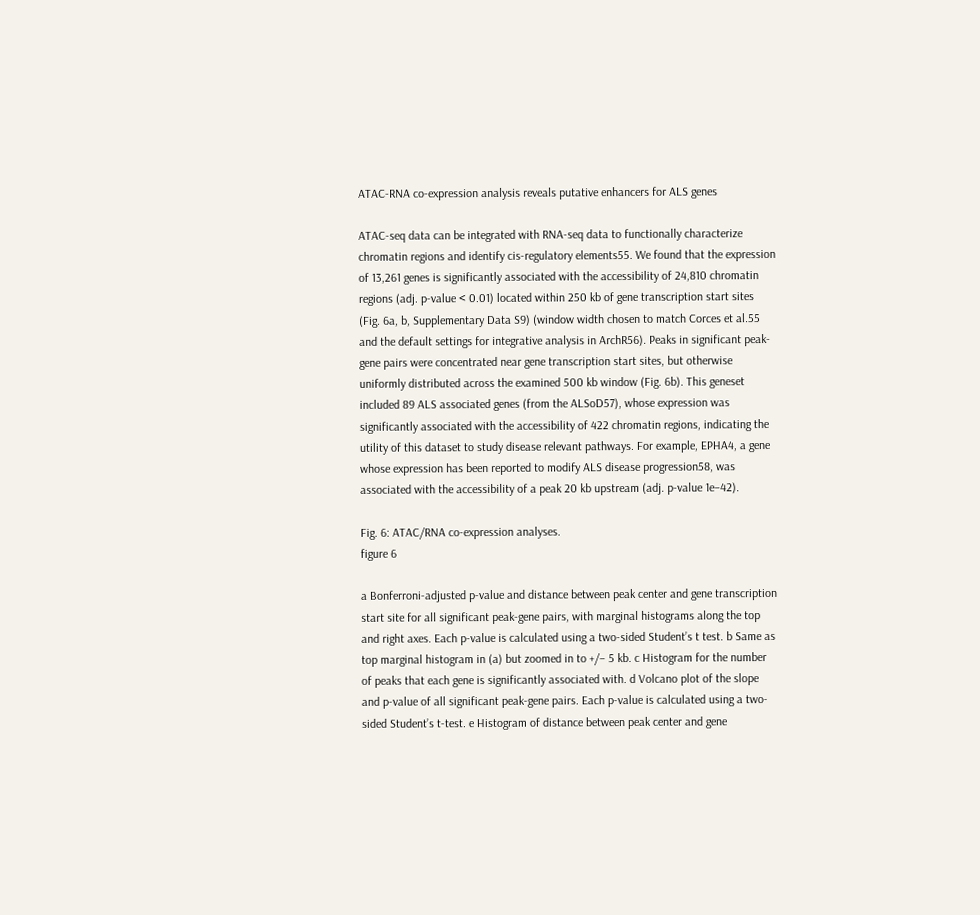ATAC-RNA co-expression analysis reveals putative enhancers for ALS genes

ATAC-seq data can be integrated with RNA-seq data to functionally characterize chromatin regions and identify cis-regulatory elements55. We found that the expression of 13,261 genes is significantly associated with the accessibility of 24,810 chromatin regions (adj. p-value < 0.01) located within 250 kb of gene transcription start sites (Fig. 6a, b, Supplementary Data S9) (window width chosen to match Corces et al.55 and the default settings for integrative analysis in ArchR56). Peaks in significant peak-gene pairs were concentrated near gene transcription start sites, but otherwise uniformly distributed across the examined 500 kb window (Fig. 6b). This geneset included 89 ALS associated genes (from the ALSoD57), whose expression was significantly associated with the accessibility of 422 chromatin regions, indicating the utility of this dataset to study disease relevant pathways. For example, EPHA4, a gene whose expression has been reported to modify ALS disease progression58, was associated with the accessibility of a peak 20 kb upstream (adj. p-value 1e−42).

Fig. 6: ATAC/RNA co-expression analyses.
figure 6

a Bonferroni-adjusted p-value and distance between peak center and gene transcription start site for all significant peak-gene pairs, with marginal histograms along the top and right axes. Each p-value is calculated using a two-sided Student’s t test. b Same as top marginal histogram in (a) but zoomed in to +/− 5 kb. c Histogram for the number of peaks that each gene is significantly associated with. d Volcano plot of the slope and p-value of all significant peak-gene pairs. Each p-value is calculated using a two-sided Student’s t-test. e Histogram of distance between peak center and gene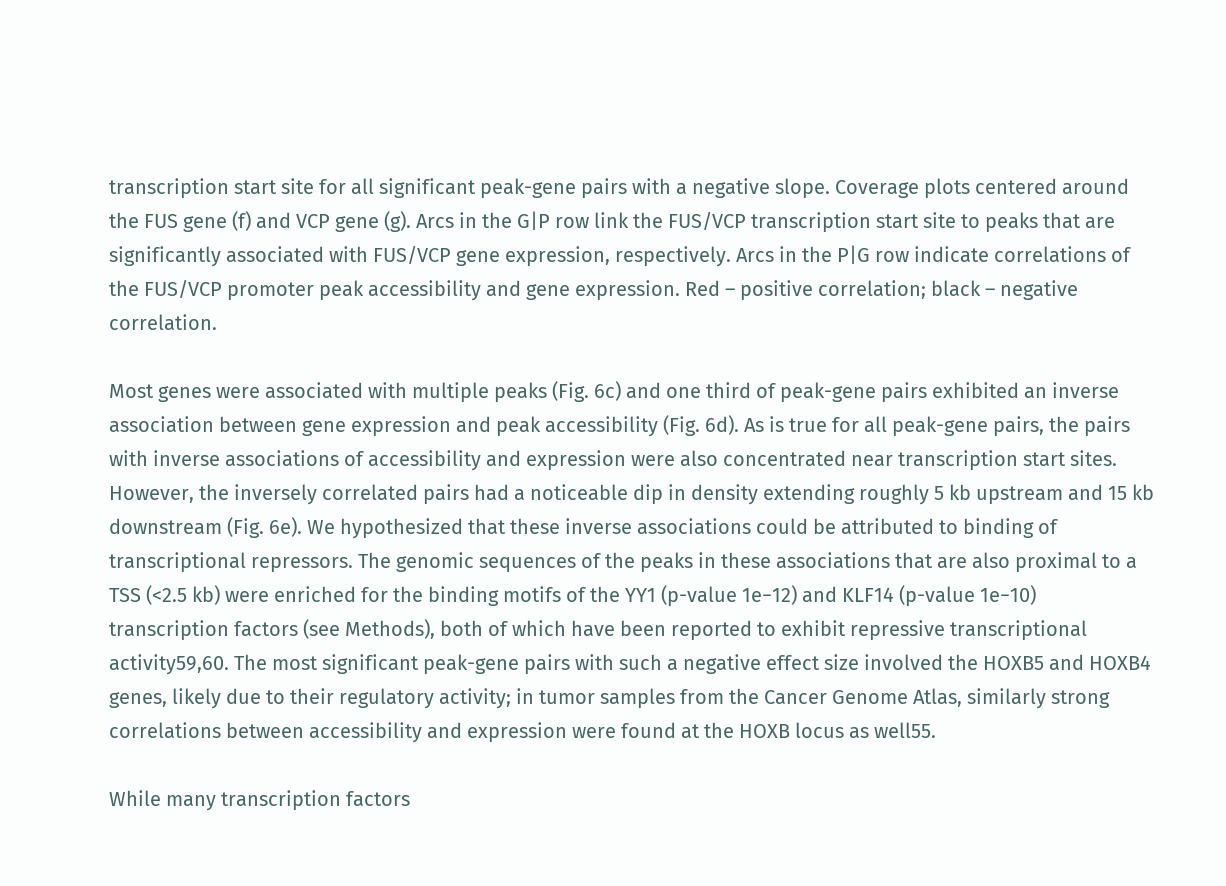transcription start site for all significant peak-gene pairs with a negative slope. Coverage plots centered around the FUS gene (f) and VCP gene (g). Arcs in the G|P row link the FUS/VCP transcription start site to peaks that are significantly associated with FUS/VCP gene expression, respectively. Arcs in the P|G row indicate correlations of the FUS/VCP promoter peak accessibility and gene expression. Red – positive correlation; black – negative correlation.

Most genes were associated with multiple peaks (Fig. 6c) and one third of peak-gene pairs exhibited an inverse association between gene expression and peak accessibility (Fig. 6d). As is true for all peak-gene pairs, the pairs with inverse associations of accessibility and expression were also concentrated near transcription start sites. However, the inversely correlated pairs had a noticeable dip in density extending roughly 5 kb upstream and 15 kb downstream (Fig. 6e). We hypothesized that these inverse associations could be attributed to binding of transcriptional repressors. The genomic sequences of the peaks in these associations that are also proximal to a TSS (<2.5 kb) were enriched for the binding motifs of the YY1 (p-value 1e−12) and KLF14 (p-value 1e−10) transcription factors (see Methods), both of which have been reported to exhibit repressive transcriptional activity59,60. The most significant peak-gene pairs with such a negative effect size involved the HOXB5 and HOXB4 genes, likely due to their regulatory activity; in tumor samples from the Cancer Genome Atlas, similarly strong correlations between accessibility and expression were found at the HOXB locus as well55.

While many transcription factors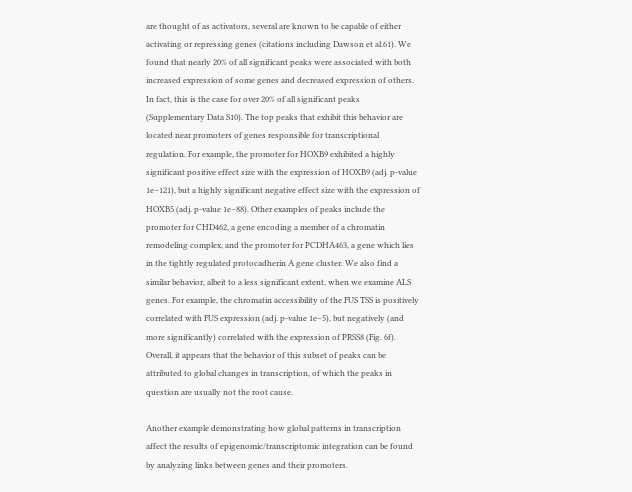are thought of as activators, several are known to be capable of either activating or repressing genes (citations including Dawson et al.61). We found that nearly 20% of all significant peaks were associated with both increased expression of some genes and decreased expression of others. In fact, this is the case for over 20% of all significant peaks (Supplementary Data S10). The top peaks that exhibit this behavior are located near promoters of genes responsible for transcriptional regulation. For example, the promoter for HOXB9 exhibited a highly significant positive effect size with the expression of HOXB9 (adj. p-value 1e−121), but a highly significant negative effect size with the expression of HOXB5 (adj. p-value 1e−88). Other examples of peaks include the promoter for CHD462, a gene encoding a member of a chromatin remodeling complex, and the promoter for PCDHA463, a gene which lies in the tightly regulated protocadherin A gene cluster. We also find a similar behavior, albeit to a less significant extent, when we examine ALS genes. For example, the chromatin accessibility of the FUS TSS is positively correlated with FUS expression (adj. p-value 1e−5), but negatively (and more significantly) correlated with the expression of PRSS8 (Fig. 6f). Overall, it appears that the behavior of this subset of peaks can be attributed to global changes in transcription, of which the peaks in question are usually not the root cause.

Another example demonstrating how global patterns in transcription affect the results of epigenomic/transcriptomic integration can be found by analyzing links between genes and their promoters.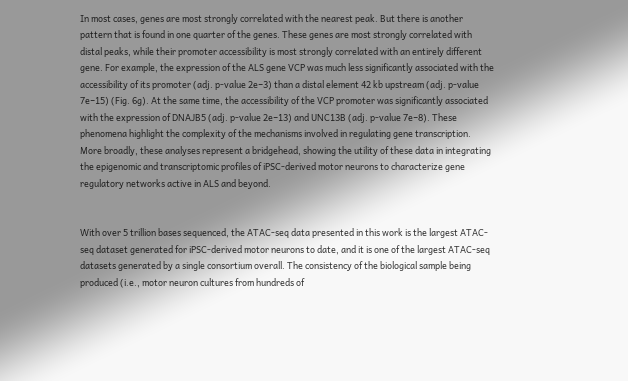In most cases, genes are most strongly correlated with the nearest peak. But there is another pattern that is found in one quarter of the genes. These genes are most strongly correlated with distal peaks, while their promoter accessibility is most strongly correlated with an entirely different gene. For example, the expression of the ALS gene VCP was much less significantly associated with the accessibility of its promoter (adj. p-value 2e−3) than a distal element 42 kb upstream (adj. p-value 7e−15) (Fig. 6g). At the same time, the accessibility of the VCP promoter was significantly associated with the expression of DNAJB5 (adj. p-value 2e−13) and UNC13B (adj. p-value 7e−8). These phenomena highlight the complexity of the mechanisms involved in regulating gene transcription. More broadly, these analyses represent a bridgehead, showing the utility of these data in integrating the epigenomic and transcriptomic profiles of iPSC-derived motor neurons to characterize gene regulatory networks active in ALS and beyond.


With over 5 trillion bases sequenced, the ATAC-seq data presented in this work is the largest ATAC-seq dataset generated for iPSC-derived motor neurons to date, and it is one of the largest ATAC-seq datasets generated by a single consortium overall. The consistency of the biological sample being produced (i.e., motor neuron cultures from hundreds of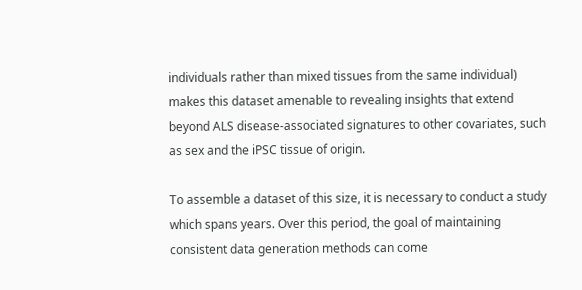individuals rather than mixed tissues from the same individual) makes this dataset amenable to revealing insights that extend beyond ALS disease-associated signatures to other covariates, such as sex and the iPSC tissue of origin.

To assemble a dataset of this size, it is necessary to conduct a study which spans years. Over this period, the goal of maintaining consistent data generation methods can come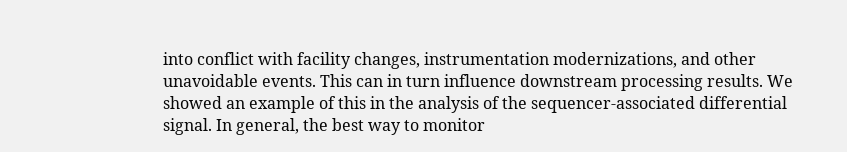into conflict with facility changes, instrumentation modernizations, and other unavoidable events. This can in turn influence downstream processing results. We showed an example of this in the analysis of the sequencer-associated differential signal. In general, the best way to monitor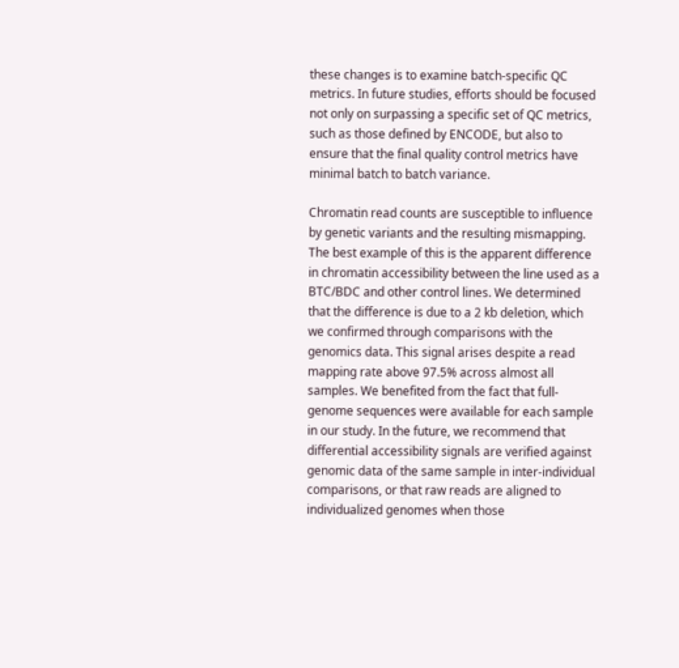these changes is to examine batch-specific QC metrics. In future studies, efforts should be focused not only on surpassing a specific set of QC metrics, such as those defined by ENCODE, but also to ensure that the final quality control metrics have minimal batch to batch variance.

Chromatin read counts are susceptible to influence by genetic variants and the resulting mismapping. The best example of this is the apparent difference in chromatin accessibility between the line used as a BTC/BDC and other control lines. We determined that the difference is due to a 2 kb deletion, which we confirmed through comparisons with the genomics data. This signal arises despite a read mapping rate above 97.5% across almost all samples. We benefited from the fact that full-genome sequences were available for each sample in our study. In the future, we recommend that differential accessibility signals are verified against genomic data of the same sample in inter-individual comparisons, or that raw reads are aligned to individualized genomes when those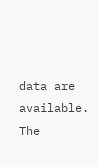data are available. The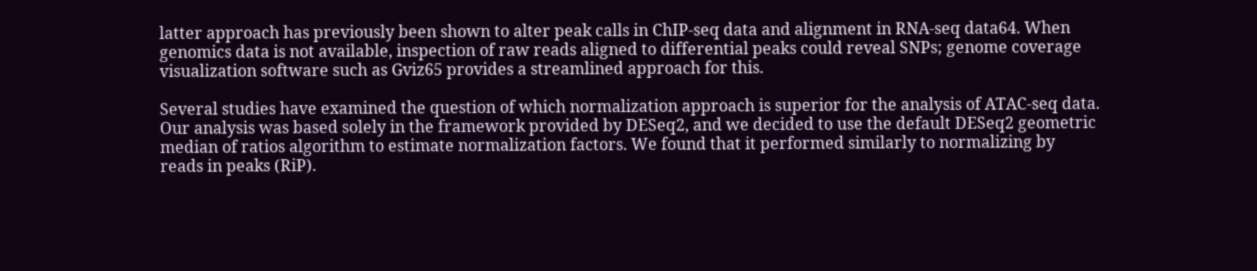latter approach has previously been shown to alter peak calls in ChIP-seq data and alignment in RNA-seq data64. When genomics data is not available, inspection of raw reads aligned to differential peaks could reveal SNPs; genome coverage visualization software such as Gviz65 provides a streamlined approach for this.

Several studies have examined the question of which normalization approach is superior for the analysis of ATAC-seq data. Our analysis was based solely in the framework provided by DESeq2, and we decided to use the default DESeq2 geometric median of ratios algorithm to estimate normalization factors. We found that it performed similarly to normalizing by reads in peaks (RiP).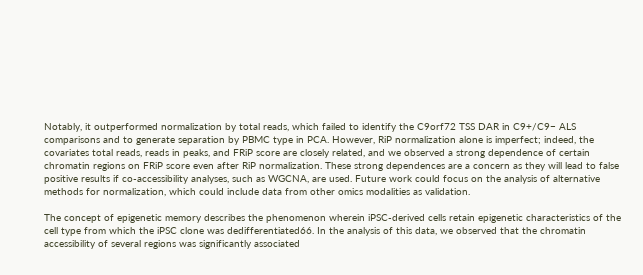Notably, it outperformed normalization by total reads, which failed to identify the C9orf72 TSS DAR in C9+/C9− ALS comparisons and to generate separation by PBMC type in PCA. However, RiP normalization alone is imperfect; indeed, the covariates total reads, reads in peaks, and FRiP score are closely related, and we observed a strong dependence of certain chromatin regions on FRiP score even after RiP normalization. These strong dependences are a concern as they will lead to false positive results if co-accessibility analyses, such as WGCNA, are used. Future work could focus on the analysis of alternative methods for normalization, which could include data from other omics modalities as validation.

The concept of epigenetic memory describes the phenomenon wherein iPSC-derived cells retain epigenetic characteristics of the cell type from which the iPSC clone was dedifferentiated66. In the analysis of this data, we observed that the chromatin accessibility of several regions was significantly associated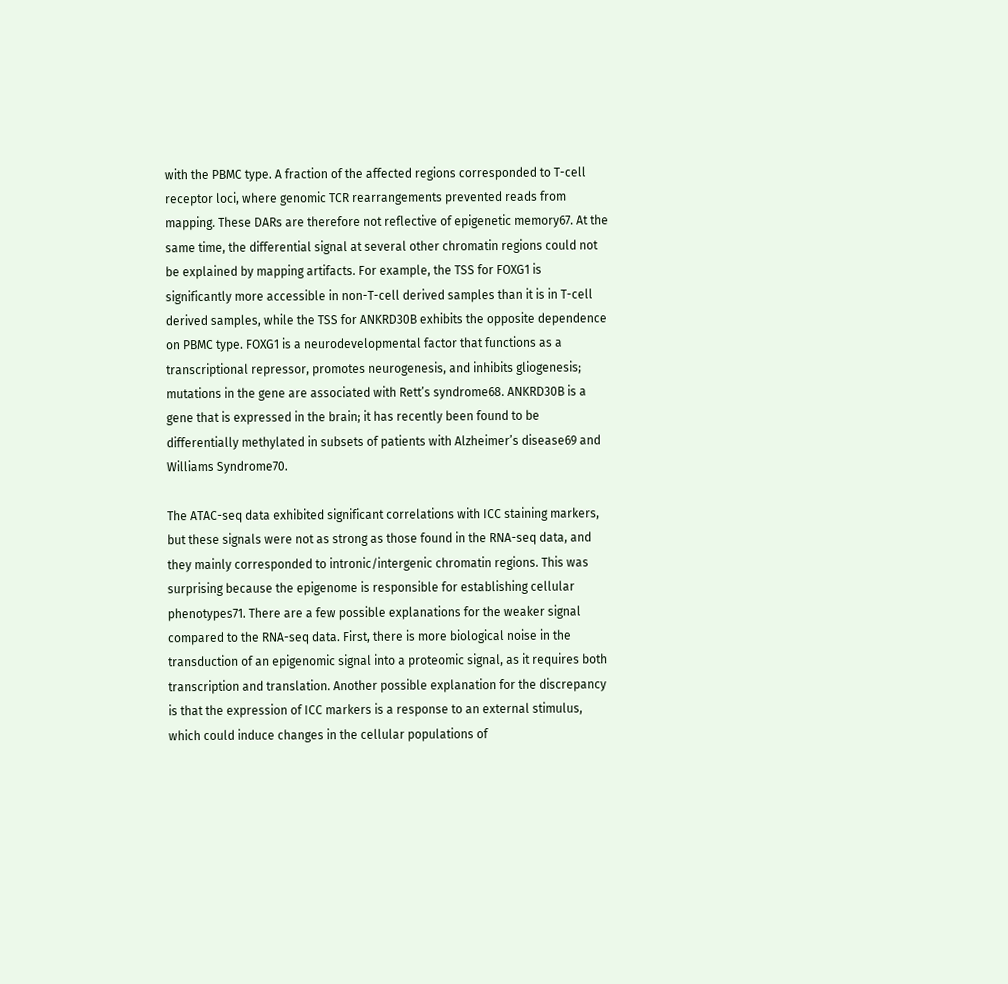with the PBMC type. A fraction of the affected regions corresponded to T-cell receptor loci, where genomic TCR rearrangements prevented reads from mapping. These DARs are therefore not reflective of epigenetic memory67. At the same time, the differential signal at several other chromatin regions could not be explained by mapping artifacts. For example, the TSS for FOXG1 is significantly more accessible in non-T-cell derived samples than it is in T-cell derived samples, while the TSS for ANKRD30B exhibits the opposite dependence on PBMC type. FOXG1 is a neurodevelopmental factor that functions as a transcriptional repressor, promotes neurogenesis, and inhibits gliogenesis; mutations in the gene are associated with Rett’s syndrome68. ANKRD30B is a gene that is expressed in the brain; it has recently been found to be differentially methylated in subsets of patients with Alzheimer’s disease69 and Williams Syndrome70.

The ATAC-seq data exhibited significant correlations with ICC staining markers, but these signals were not as strong as those found in the RNA-seq data, and they mainly corresponded to intronic/intergenic chromatin regions. This was surprising because the epigenome is responsible for establishing cellular phenotypes71. There are a few possible explanations for the weaker signal compared to the RNA-seq data. First, there is more biological noise in the transduction of an epigenomic signal into a proteomic signal, as it requires both transcription and translation. Another possible explanation for the discrepancy is that the expression of ICC markers is a response to an external stimulus, which could induce changes in the cellular populations of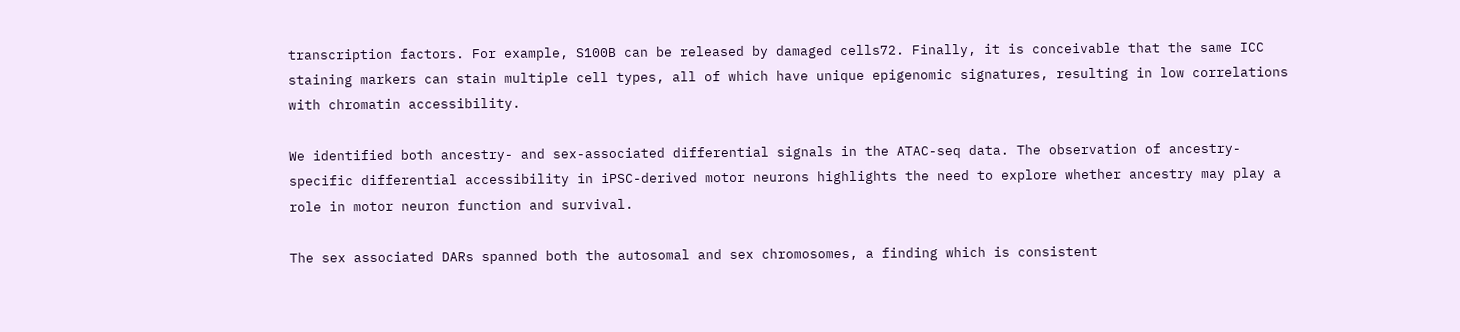transcription factors. For example, S100B can be released by damaged cells72. Finally, it is conceivable that the same ICC staining markers can stain multiple cell types, all of which have unique epigenomic signatures, resulting in low correlations with chromatin accessibility.

We identified both ancestry- and sex-associated differential signals in the ATAC-seq data. The observation of ancestry-specific differential accessibility in iPSC-derived motor neurons highlights the need to explore whether ancestry may play a role in motor neuron function and survival.

The sex associated DARs spanned both the autosomal and sex chromosomes, a finding which is consistent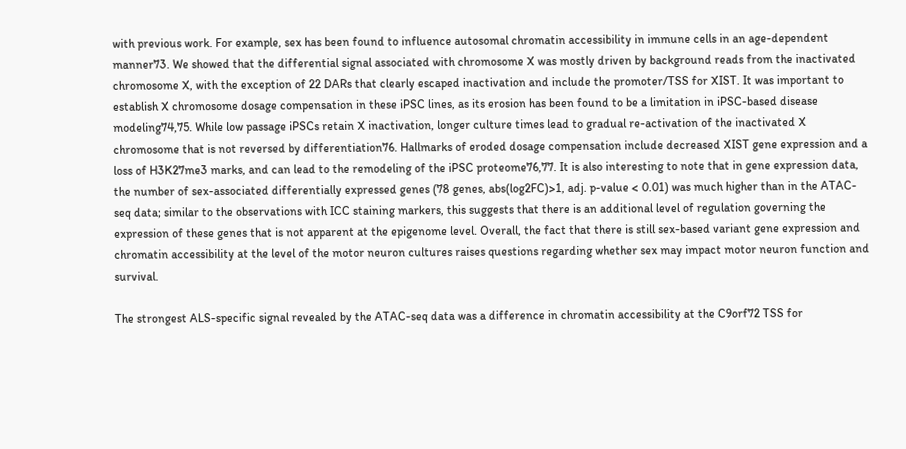with previous work. For example, sex has been found to influence autosomal chromatin accessibility in immune cells in an age-dependent manner73. We showed that the differential signal associated with chromosome X was mostly driven by background reads from the inactivated chromosome X, with the exception of 22 DARs that clearly escaped inactivation and include the promoter/TSS for XIST. It was important to establish X chromosome dosage compensation in these iPSC lines, as its erosion has been found to be a limitation in iPSC-based disease modeling74,75. While low passage iPSCs retain X inactivation, longer culture times lead to gradual re-activation of the inactivated X chromosome that is not reversed by differentiation76. Hallmarks of eroded dosage compensation include decreased XIST gene expression and a loss of H3K27me3 marks, and can lead to the remodeling of the iPSC proteome76,77. It is also interesting to note that in gene expression data, the number of sex-associated differentially expressed genes (78 genes, abs(log2FC)>1, adj. p-value < 0.01) was much higher than in the ATAC-seq data; similar to the observations with ICC staining markers, this suggests that there is an additional level of regulation governing the expression of these genes that is not apparent at the epigenome level. Overall, the fact that there is still sex-based variant gene expression and chromatin accessibility at the level of the motor neuron cultures raises questions regarding whether sex may impact motor neuron function and survival.

The strongest ALS-specific signal revealed by the ATAC-seq data was a difference in chromatin accessibility at the C9orf72 TSS for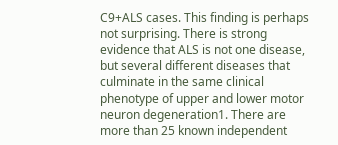C9+ALS cases. This finding is perhaps not surprising. There is strong evidence that ALS is not one disease, but several different diseases that culminate in the same clinical phenotype of upper and lower motor neuron degeneration1. There are more than 25 known independent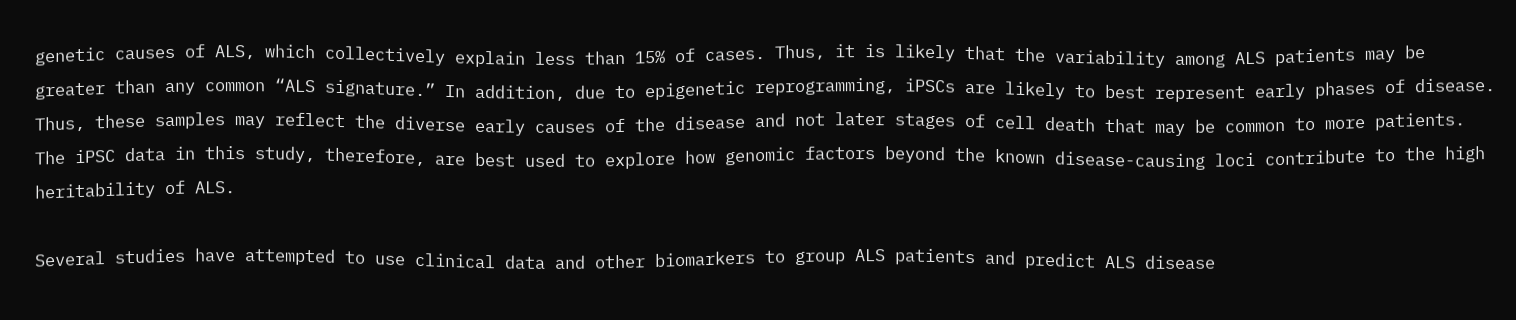genetic causes of ALS, which collectively explain less than 15% of cases. Thus, it is likely that the variability among ALS patients may be greater than any common “ALS signature.” In addition, due to epigenetic reprogramming, iPSCs are likely to best represent early phases of disease. Thus, these samples may reflect the diverse early causes of the disease and not later stages of cell death that may be common to more patients. The iPSC data in this study, therefore, are best used to explore how genomic factors beyond the known disease-causing loci contribute to the high heritability of ALS.

Several studies have attempted to use clinical data and other biomarkers to group ALS patients and predict ALS disease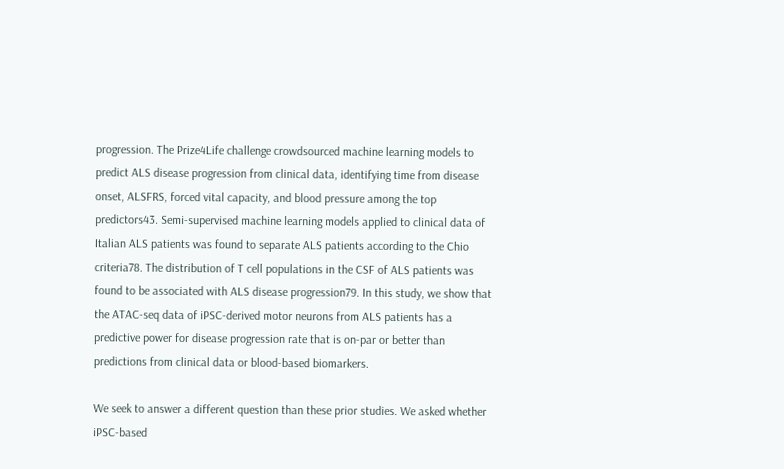progression. The Prize4Life challenge crowdsourced machine learning models to predict ALS disease progression from clinical data, identifying time from disease onset, ALSFRS, forced vital capacity, and blood pressure among the top predictors43. Semi-supervised machine learning models applied to clinical data of Italian ALS patients was found to separate ALS patients according to the Chio criteria78. The distribution of T cell populations in the CSF of ALS patients was found to be associated with ALS disease progression79. In this study, we show that the ATAC-seq data of iPSC-derived motor neurons from ALS patients has a predictive power for disease progression rate that is on-par or better than predictions from clinical data or blood-based biomarkers.

We seek to answer a different question than these prior studies. We asked whether iPSC-based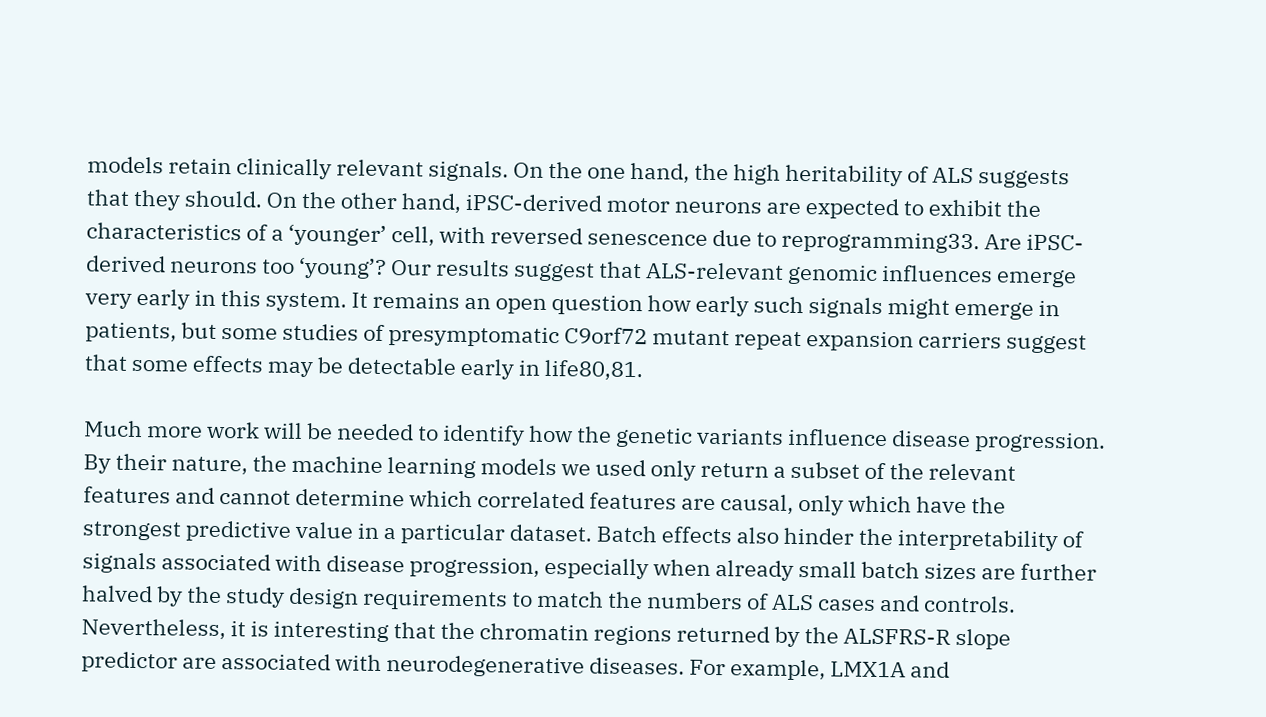models retain clinically relevant signals. On the one hand, the high heritability of ALS suggests that they should. On the other hand, iPSC-derived motor neurons are expected to exhibit the characteristics of a ‘younger’ cell, with reversed senescence due to reprogramming33. Are iPSC-derived neurons too ‘young’? Our results suggest that ALS-relevant genomic influences emerge very early in this system. It remains an open question how early such signals might emerge in patients, but some studies of presymptomatic C9orf72 mutant repeat expansion carriers suggest that some effects may be detectable early in life80,81.

Much more work will be needed to identify how the genetic variants influence disease progression. By their nature, the machine learning models we used only return a subset of the relevant features and cannot determine which correlated features are causal, only which have the strongest predictive value in a particular dataset. Batch effects also hinder the interpretability of signals associated with disease progression, especially when already small batch sizes are further halved by the study design requirements to match the numbers of ALS cases and controls. Nevertheless, it is interesting that the chromatin regions returned by the ALSFRS-R slope predictor are associated with neurodegenerative diseases. For example, LMX1A and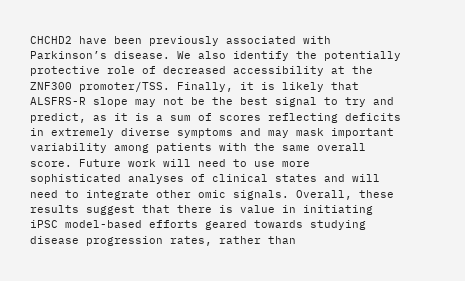CHCHD2 have been previously associated with Parkinson’s disease. We also identify the potentially protective role of decreased accessibility at the ZNF300 promoter/TSS. Finally, it is likely that ALSFRS-R slope may not be the best signal to try and predict, as it is a sum of scores reflecting deficits in extremely diverse symptoms and may mask important variability among patients with the same overall score. Future work will need to use more sophisticated analyses of clinical states and will need to integrate other omic signals. Overall, these results suggest that there is value in initiating iPSC model-based efforts geared towards studying disease progression rates, rather than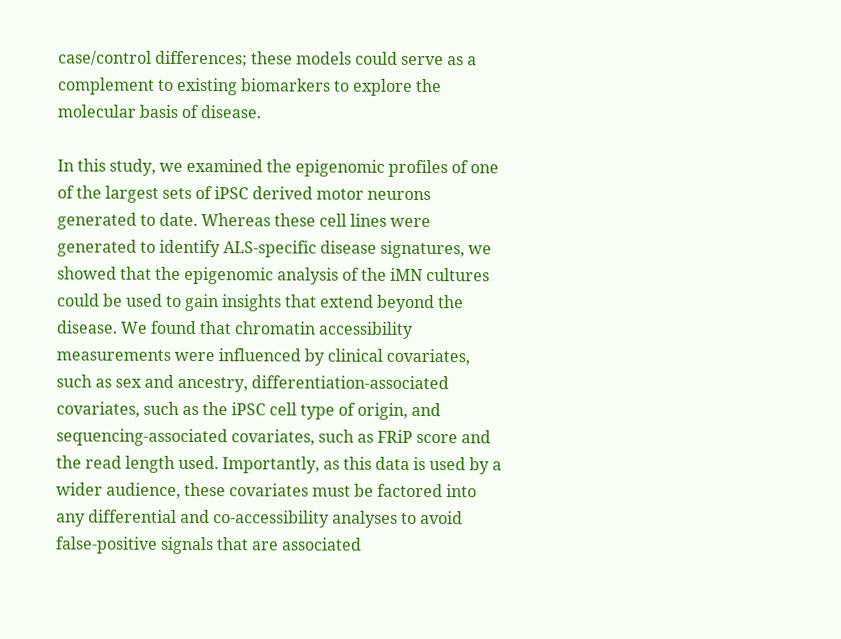case/control differences; these models could serve as a complement to existing biomarkers to explore the molecular basis of disease.

In this study, we examined the epigenomic profiles of one of the largest sets of iPSC derived motor neurons generated to date. Whereas these cell lines were generated to identify ALS-specific disease signatures, we showed that the epigenomic analysis of the iMN cultures could be used to gain insights that extend beyond the disease. We found that chromatin accessibility measurements were influenced by clinical covariates, such as sex and ancestry, differentiation-associated covariates, such as the iPSC cell type of origin, and sequencing-associated covariates, such as FRiP score and the read length used. Importantly, as this data is used by a wider audience, these covariates must be factored into any differential and co-accessibility analyses to avoid false-positive signals that are associated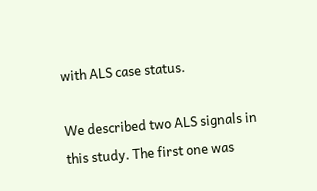with ALS case status.

We described two ALS signals in this study. The first one was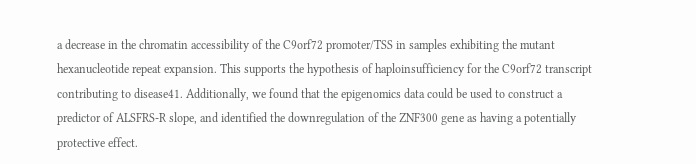a decrease in the chromatin accessibility of the C9orf72 promoter/TSS in samples exhibiting the mutant hexanucleotide repeat expansion. This supports the hypothesis of haploinsufficiency for the C9orf72 transcript contributing to disease41. Additionally, we found that the epigenomics data could be used to construct a predictor of ALSFRS-R slope, and identified the downregulation of the ZNF300 gene as having a potentially protective effect.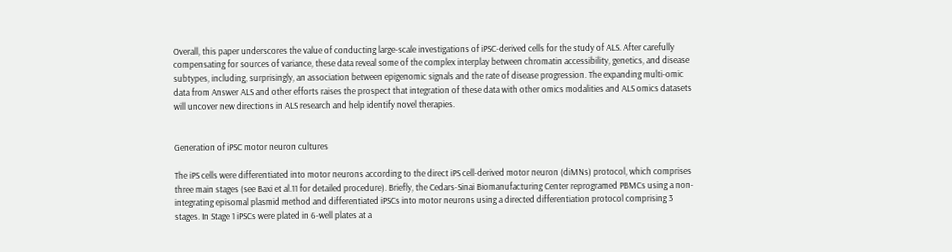Overall, this paper underscores the value of conducting large-scale investigations of iPSC-derived cells for the study of ALS. After carefully compensating for sources of variance, these data reveal some of the complex interplay between chromatin accessibility, genetics, and disease subtypes, including, surprisingly, an association between epigenomic signals and the rate of disease progression. The expanding multi-omic data from Answer ALS and other efforts raises the prospect that integration of these data with other omics modalities and ALS omics datasets will uncover new directions in ALS research and help identify novel therapies.


Generation of iPSC motor neuron cultures

The iPS cells were differentiated into motor neurons according to the direct iPS cell-derived motor neuron (diMNs) protocol, which comprises three main stages (see Baxi et al.11 for detailed procedure). Briefly, the Cedars-Sinai Biomanufacturing Center reprogramed PBMCs using a non-integrating episomal plasmid method and differentiated iPSCs into motor neurons using a directed differentiation protocol comprising 3 stages. In Stage 1 iPSCs were plated in 6-well plates at a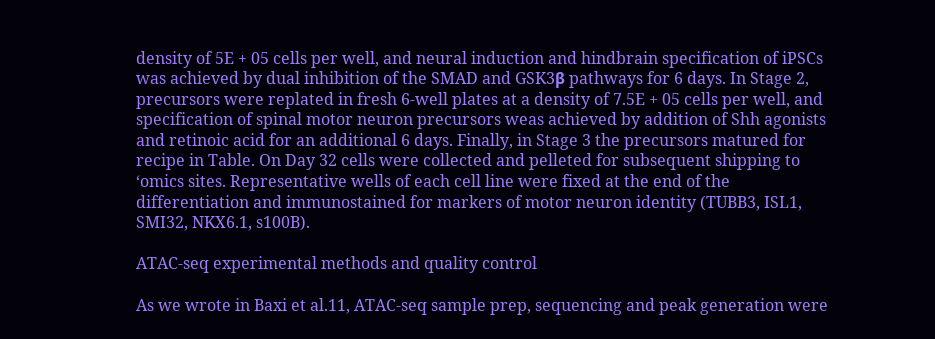density of 5E + 05 cells per well, and neural induction and hindbrain specification of iPSCs was achieved by dual inhibition of the SMAD and GSK3β pathways for 6 days. In Stage 2, precursors were replated in fresh 6-well plates at a density of 7.5E + 05 cells per well, and specification of spinal motor neuron precursors weas achieved by addition of Shh agonists and retinoic acid for an additional 6 days. Finally, in Stage 3 the precursors matured for recipe in Table. On Day 32 cells were collected and pelleted for subsequent shipping to ‘omics sites. Representative wells of each cell line were fixed at the end of the differentiation and immunostained for markers of motor neuron identity (TUBB3, ISL1, SMI32, NKX6.1, s100B).

ATAC-seq experimental methods and quality control

As we wrote in Baxi et al.11, ATAC-seq sample prep, sequencing and peak generation were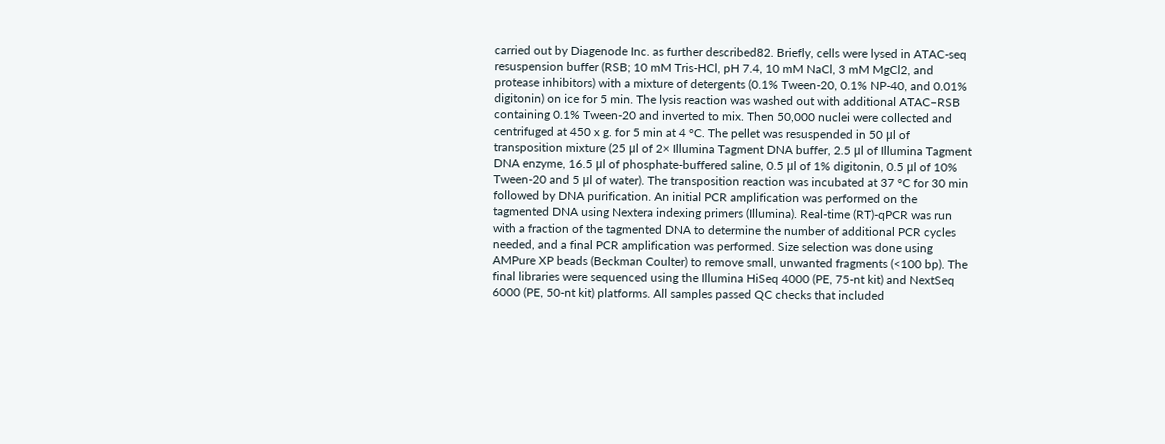carried out by Diagenode Inc. as further described82. Briefly, cells were lysed in ATAC-seq resuspension buffer (RSB; 10 mM Tris-HCl, pH 7.4, 10 mM NaCl, 3 mM MgCl2, and protease inhibitors) with a mixture of detergents (0.1% Tween-20, 0.1% NP-40, and 0.01% digitonin) on ice for 5 min. The lysis reaction was washed out with additional ATAC–RSB containing 0.1% Tween-20 and inverted to mix. Then 50,000 nuclei were collected and centrifuged at 450 x g. for 5 min at 4 °C. The pellet was resuspended in 50 μl of transposition mixture (25 μl of 2× Illumina Tagment DNA buffer, 2.5 μl of Illumina Tagment DNA enzyme, 16.5 μl of phosphate-buffered saline, 0.5 μl of 1% digitonin, 0.5 μl of 10% Tween-20 and 5 μl of water). The transposition reaction was incubated at 37 °C for 30 min followed by DNA purification. An initial PCR amplification was performed on the tagmented DNA using Nextera indexing primers (Illumina). Real-time (RT)-qPCR was run with a fraction of the tagmented DNA to determine the number of additional PCR cycles needed, and a final PCR amplification was performed. Size selection was done using AMPure XP beads (Beckman Coulter) to remove small, unwanted fragments (<100 bp). The final libraries were sequenced using the Illumina HiSeq 4000 (PE, 75-nt kit) and NextSeq 6000 (PE, 50-nt kit) platforms. All samples passed QC checks that included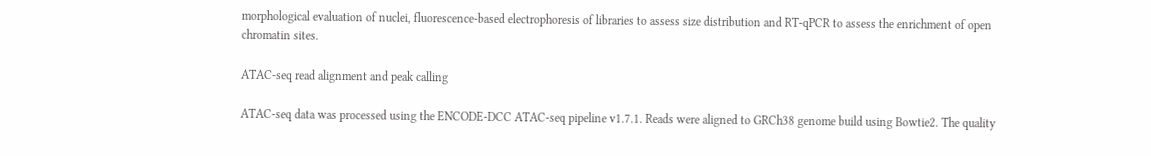morphological evaluation of nuclei, fluorescence-based electrophoresis of libraries to assess size distribution and RT-qPCR to assess the enrichment of open chromatin sites.

ATAC-seq read alignment and peak calling

ATAC-seq data was processed using the ENCODE-DCC ATAC-seq pipeline v1.7.1. Reads were aligned to GRCh38 genome build using Bowtie2. The quality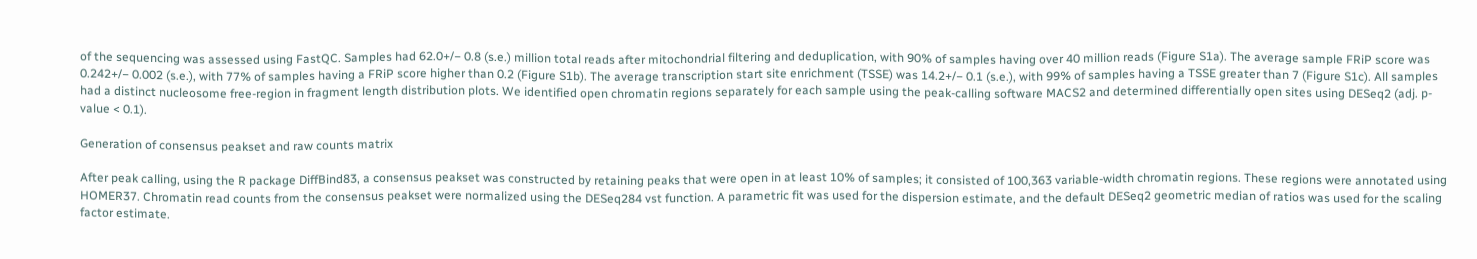of the sequencing was assessed using FastQC. Samples had 62.0+/− 0.8 (s.e.) million total reads after mitochondrial filtering and deduplication, with 90% of samples having over 40 million reads (Figure S1a). The average sample FRiP score was 0.242+/− 0.002 (s.e.), with 77% of samples having a FRiP score higher than 0.2 (Figure S1b). The average transcription start site enrichment (TSSE) was 14.2+/− 0.1 (s.e.), with 99% of samples having a TSSE greater than 7 (Figure S1c). All samples had a distinct nucleosome free-region in fragment length distribution plots. We identified open chromatin regions separately for each sample using the peak-calling software MACS2 and determined differentially open sites using DESeq2 (adj. p-value < 0.1).

Generation of consensus peakset and raw counts matrix

After peak calling, using the R package DiffBind83, a consensus peakset was constructed by retaining peaks that were open in at least 10% of samples; it consisted of 100,363 variable-width chromatin regions. These regions were annotated using HOMER37. Chromatin read counts from the consensus peakset were normalized using the DESeq284 vst function. A parametric fit was used for the dispersion estimate, and the default DESeq2 geometric median of ratios was used for the scaling factor estimate.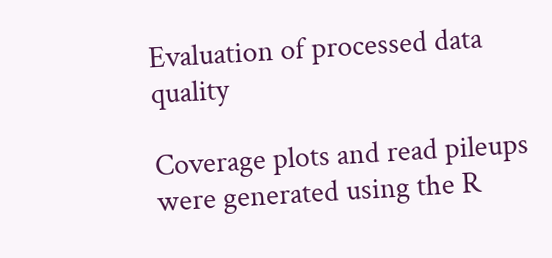Evaluation of processed data quality

Coverage plots and read pileups were generated using the R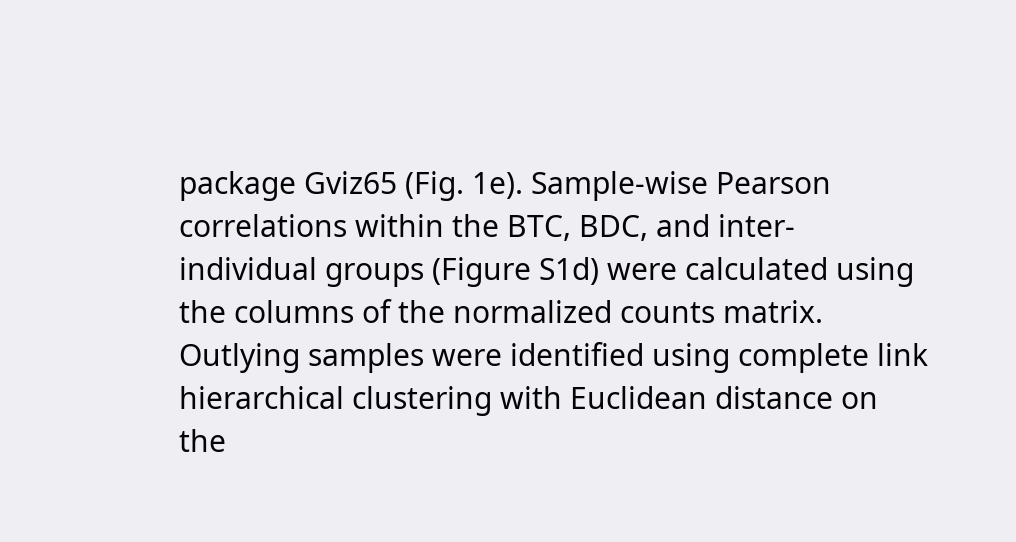package Gviz65 (Fig. 1e). Sample-wise Pearson correlations within the BTC, BDC, and inter-individual groups (Figure S1d) were calculated using the columns of the normalized counts matrix. Outlying samples were identified using complete link hierarchical clustering with Euclidean distance on the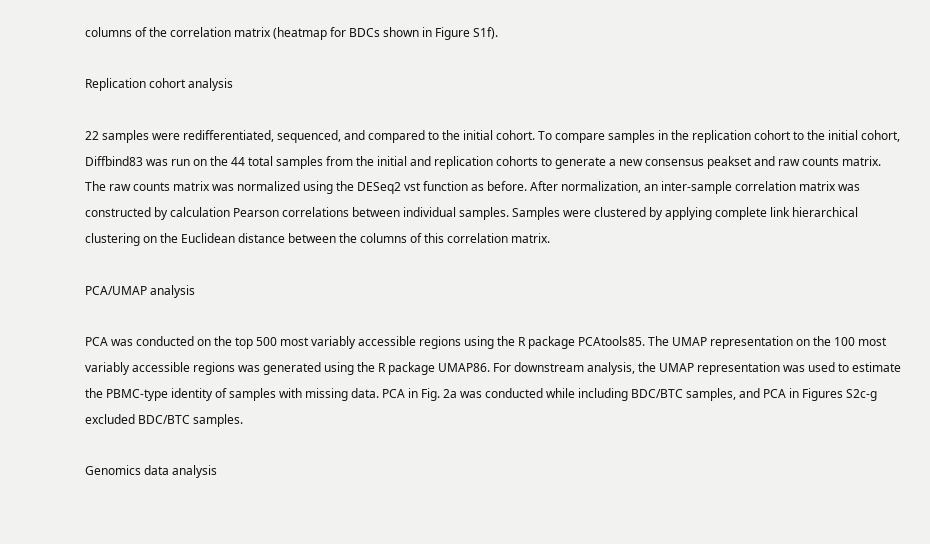columns of the correlation matrix (heatmap for BDCs shown in Figure S1f).

Replication cohort analysis

22 samples were redifferentiated, sequenced, and compared to the initial cohort. To compare samples in the replication cohort to the initial cohort, Diffbind83 was run on the 44 total samples from the initial and replication cohorts to generate a new consensus peakset and raw counts matrix. The raw counts matrix was normalized using the DESeq2 vst function as before. After normalization, an inter-sample correlation matrix was constructed by calculation Pearson correlations between individual samples. Samples were clustered by applying complete link hierarchical clustering on the Euclidean distance between the columns of this correlation matrix.

PCA/UMAP analysis

PCA was conducted on the top 500 most variably accessible regions using the R package PCAtools85. The UMAP representation on the 100 most variably accessible regions was generated using the R package UMAP86. For downstream analysis, the UMAP representation was used to estimate the PBMC-type identity of samples with missing data. PCA in Fig. 2a was conducted while including BDC/BTC samples, and PCA in Figures S2c-g excluded BDC/BTC samples.

Genomics data analysis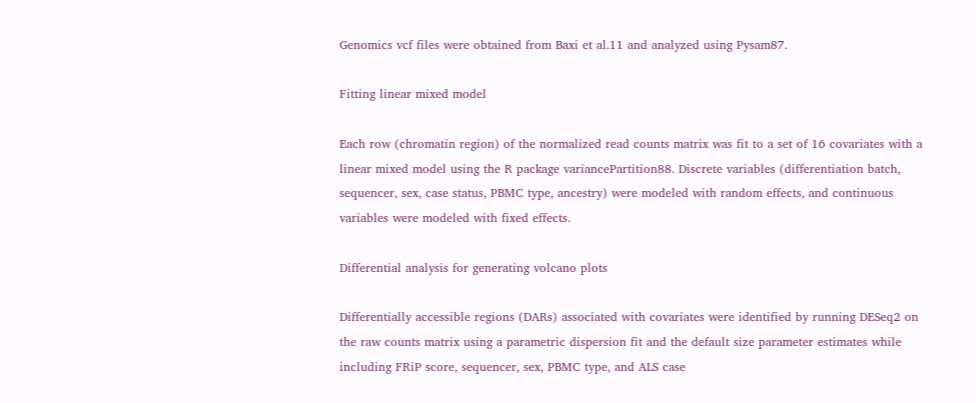Genomics vcf files were obtained from Baxi et al.11 and analyzed using Pysam87.

Fitting linear mixed model

Each row (chromatin region) of the normalized read counts matrix was fit to a set of 16 covariates with a linear mixed model using the R package variancePartition88. Discrete variables (differentiation batch, sequencer, sex, case status, PBMC type, ancestry) were modeled with random effects, and continuous variables were modeled with fixed effects.

Differential analysis for generating volcano plots

Differentially accessible regions (DARs) associated with covariates were identified by running DESeq2 on the raw counts matrix using a parametric dispersion fit and the default size parameter estimates while including FRiP score, sequencer, sex, PBMC type, and ALS case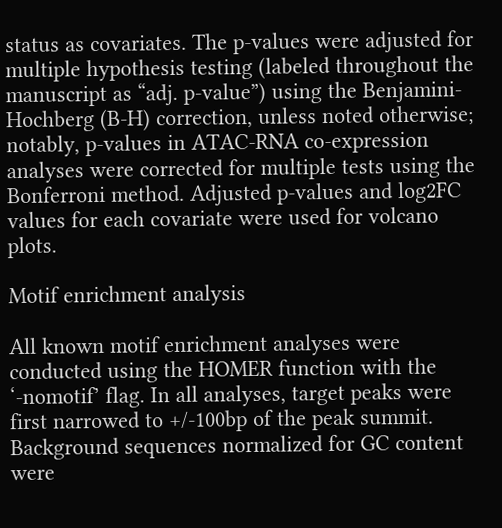status as covariates. The p-values were adjusted for multiple hypothesis testing (labeled throughout the manuscript as “adj. p-value”) using the Benjamini-Hochberg (B-H) correction, unless noted otherwise; notably, p-values in ATAC-RNA co-expression analyses were corrected for multiple tests using the Bonferroni method. Adjusted p-values and log2FC values for each covariate were used for volcano plots.

Motif enrichment analysis

All known motif enrichment analyses were conducted using the HOMER function with the ‘-nomotif’ flag. In all analyses, target peaks were first narrowed to +/-100bp of the peak summit. Background sequences normalized for GC content were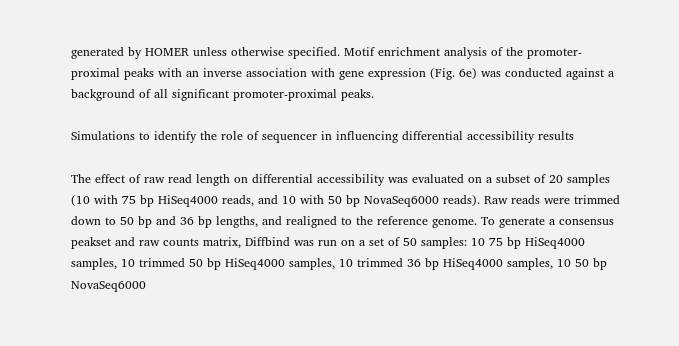generated by HOMER unless otherwise specified. Motif enrichment analysis of the promoter-proximal peaks with an inverse association with gene expression (Fig. 6e) was conducted against a background of all significant promoter-proximal peaks.

Simulations to identify the role of sequencer in influencing differential accessibility results

The effect of raw read length on differential accessibility was evaluated on a subset of 20 samples (10 with 75 bp HiSeq4000 reads, and 10 with 50 bp NovaSeq6000 reads). Raw reads were trimmed down to 50 bp and 36 bp lengths, and realigned to the reference genome. To generate a consensus peakset and raw counts matrix, Diffbind was run on a set of 50 samples: 10 75 bp HiSeq4000 samples, 10 trimmed 50 bp HiSeq4000 samples, 10 trimmed 36 bp HiSeq4000 samples, 10 50 bp NovaSeq6000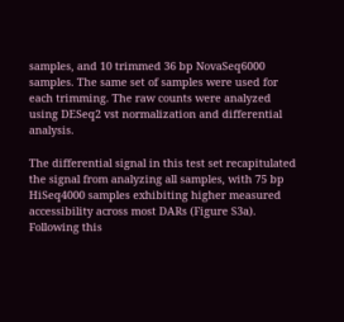samples, and 10 trimmed 36 bp NovaSeq6000 samples. The same set of samples were used for each trimming. The raw counts were analyzed using DESeq2 vst normalization and differential analysis.

The differential signal in this test set recapitulated the signal from analyzing all samples, with 75 bp HiSeq4000 samples exhibiting higher measured accessibility across most DARs (Figure S3a). Following this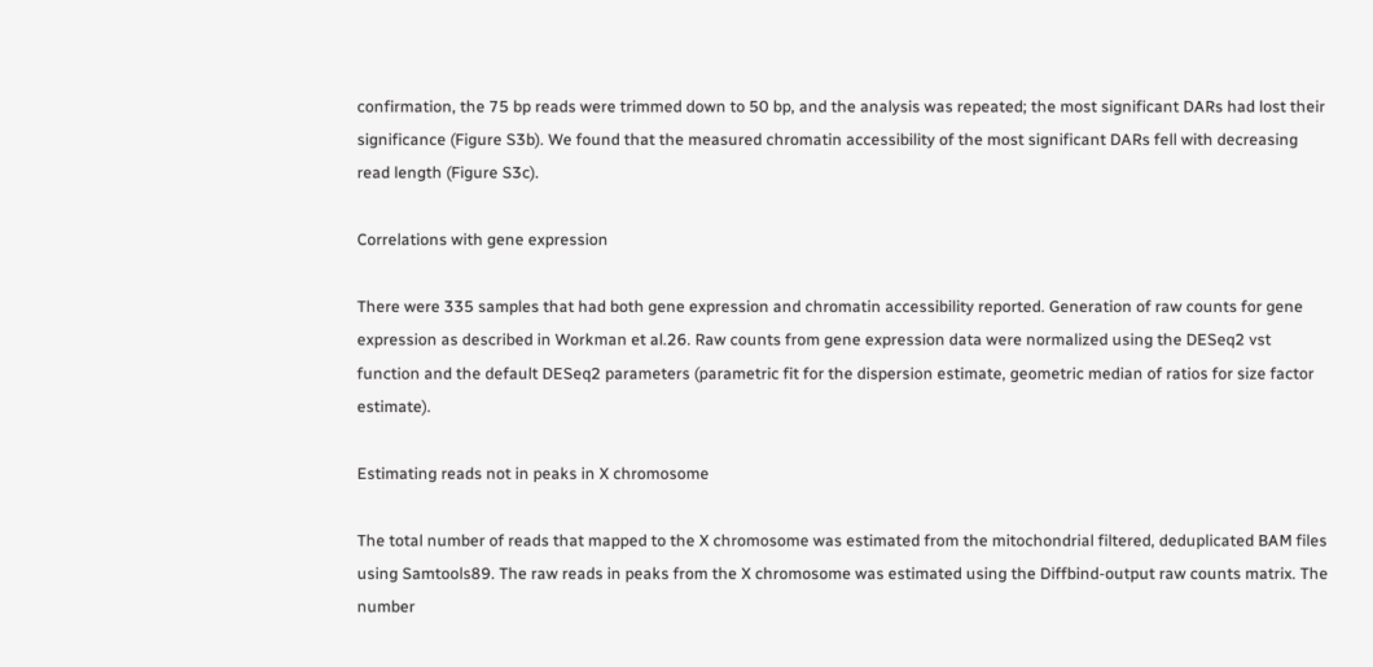confirmation, the 75 bp reads were trimmed down to 50 bp, and the analysis was repeated; the most significant DARs had lost their significance (Figure S3b). We found that the measured chromatin accessibility of the most significant DARs fell with decreasing read length (Figure S3c).

Correlations with gene expression

There were 335 samples that had both gene expression and chromatin accessibility reported. Generation of raw counts for gene expression as described in Workman et al.26. Raw counts from gene expression data were normalized using the DESeq2 vst function and the default DESeq2 parameters (parametric fit for the dispersion estimate, geometric median of ratios for size factor estimate).

Estimating reads not in peaks in X chromosome

The total number of reads that mapped to the X chromosome was estimated from the mitochondrial filtered, deduplicated BAM files using Samtools89. The raw reads in peaks from the X chromosome was estimated using the Diffbind-output raw counts matrix. The number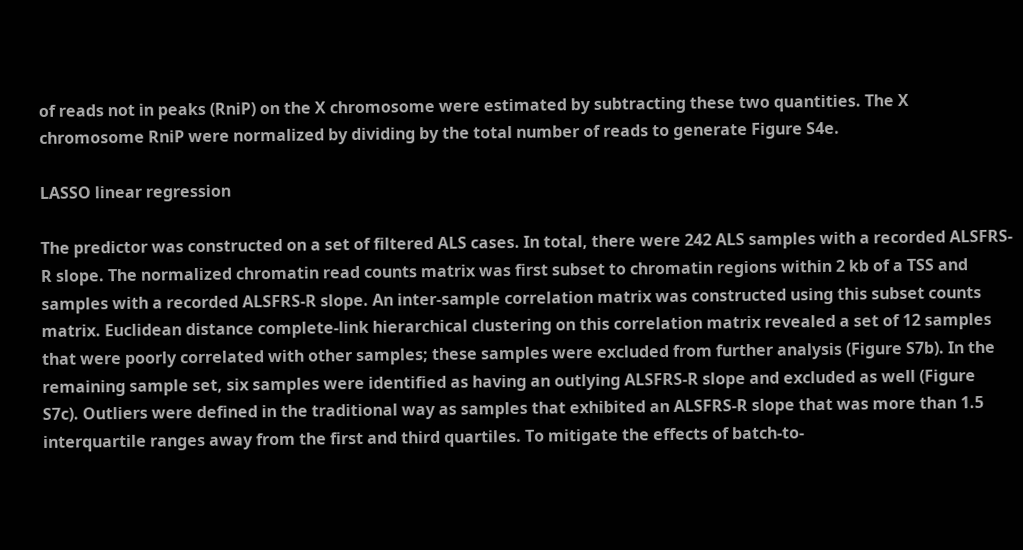of reads not in peaks (RniP) on the X chromosome were estimated by subtracting these two quantities. The X chromosome RniP were normalized by dividing by the total number of reads to generate Figure S4e.

LASSO linear regression

The predictor was constructed on a set of filtered ALS cases. In total, there were 242 ALS samples with a recorded ALSFRS-R slope. The normalized chromatin read counts matrix was first subset to chromatin regions within 2 kb of a TSS and samples with a recorded ALSFRS-R slope. An inter-sample correlation matrix was constructed using this subset counts matrix. Euclidean distance complete-link hierarchical clustering on this correlation matrix revealed a set of 12 samples that were poorly correlated with other samples; these samples were excluded from further analysis (Figure S7b). In the remaining sample set, six samples were identified as having an outlying ALSFRS-R slope and excluded as well (Figure S7c). Outliers were defined in the traditional way as samples that exhibited an ALSFRS-R slope that was more than 1.5 interquartile ranges away from the first and third quartiles. To mitigate the effects of batch-to-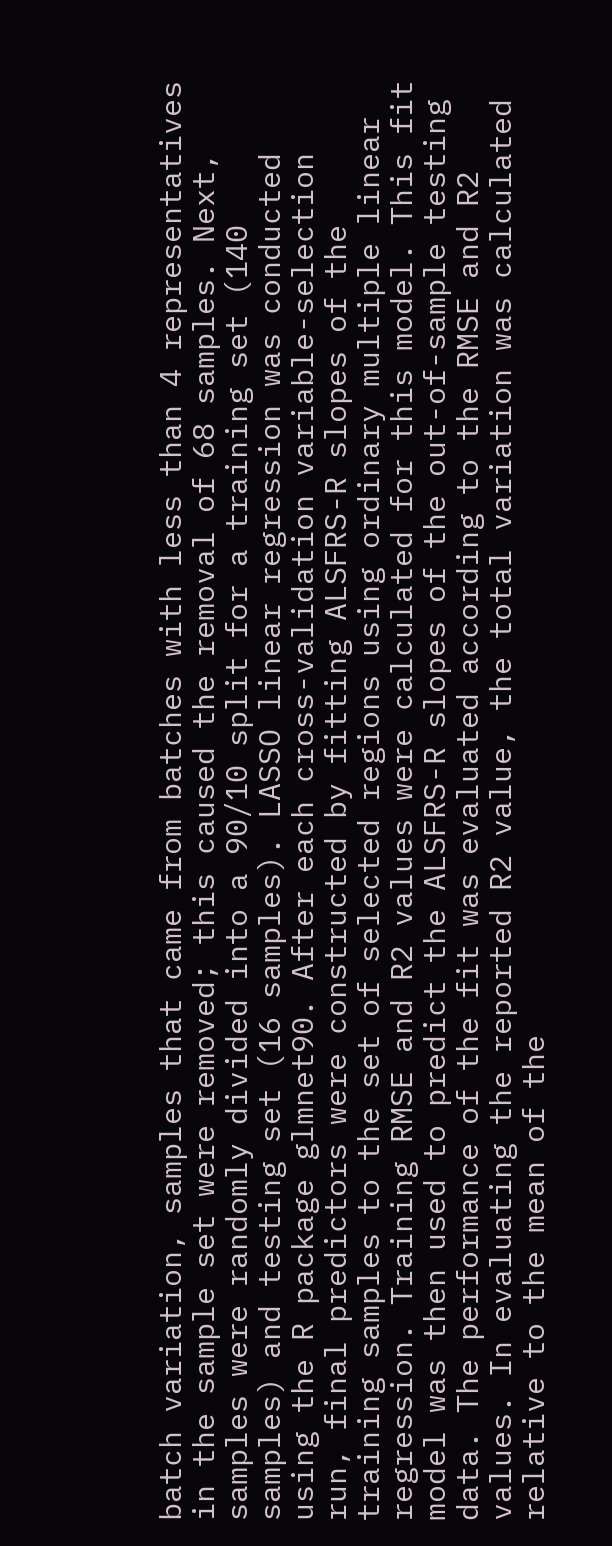batch variation, samples that came from batches with less than 4 representatives in the sample set were removed; this caused the removal of 68 samples. Next, samples were randomly divided into a 90/10 split for a training set (140 samples) and testing set (16 samples). LASSO linear regression was conducted using the R package glmnet90. After each cross-validation variable-selection run, final predictors were constructed by fitting ALSFRS-R slopes of the training samples to the set of selected regions using ordinary multiple linear regression. Training RMSE and R2 values were calculated for this model. This fit model was then used to predict the ALSFRS-R slopes of the out-of-sample testing data. The performance of the fit was evaluated according to the RMSE and R2 values. In evaluating the reported R2 value, the total variation was calculated relative to the mean of the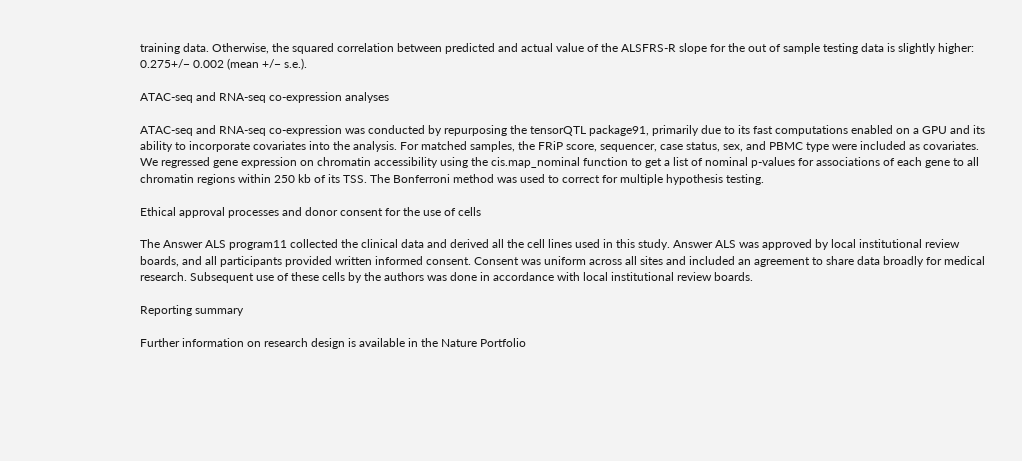training data. Otherwise, the squared correlation between predicted and actual value of the ALSFRS-R slope for the out of sample testing data is slightly higher: 0.275+/− 0.002 (mean +/− s.e.).

ATAC-seq and RNA-seq co-expression analyses

ATAC-seq and RNA-seq co-expression was conducted by repurposing the tensorQTL package91, primarily due to its fast computations enabled on a GPU and its ability to incorporate covariates into the analysis. For matched samples, the FRiP score, sequencer, case status, sex, and PBMC type were included as covariates. We regressed gene expression on chromatin accessibility using the cis.map_nominal function to get a list of nominal p-values for associations of each gene to all chromatin regions within 250 kb of its TSS. The Bonferroni method was used to correct for multiple hypothesis testing.

Ethical approval processes and donor consent for the use of cells

The Answer ALS program11 collected the clinical data and derived all the cell lines used in this study. Answer ALS was approved by local institutional review boards, and all participants provided written informed consent. Consent was uniform across all sites and included an agreement to share data broadly for medical research. Subsequent use of these cells by the authors was done in accordance with local institutional review boards.

Reporting summary

Further information on research design is available in the Nature Portfolio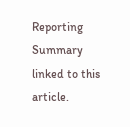Reporting Summary linked to this article.